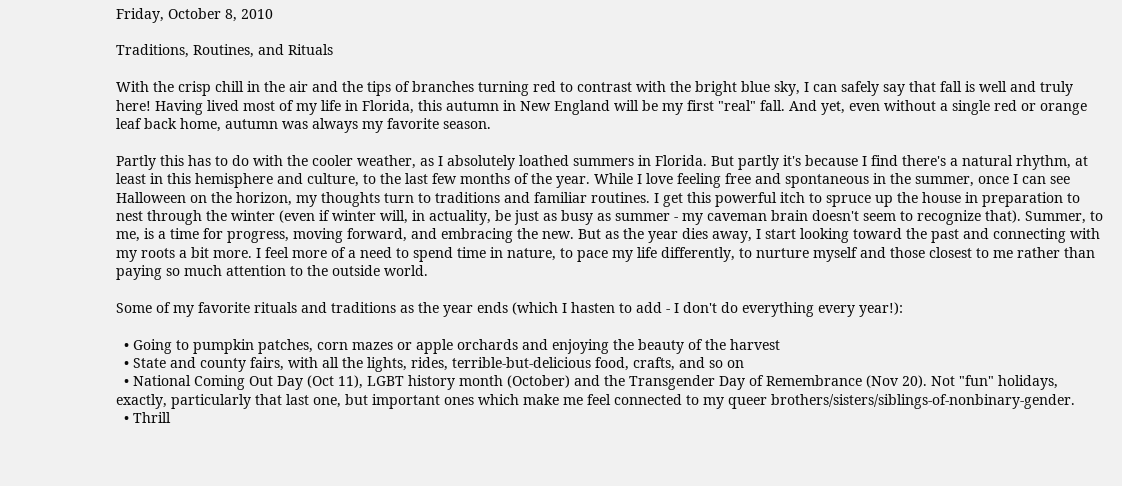Friday, October 8, 2010

Traditions, Routines, and Rituals

With the crisp chill in the air and the tips of branches turning red to contrast with the bright blue sky, I can safely say that fall is well and truly here! Having lived most of my life in Florida, this autumn in New England will be my first "real" fall. And yet, even without a single red or orange leaf back home, autumn was always my favorite season.

Partly this has to do with the cooler weather, as I absolutely loathed summers in Florida. But partly it's because I find there's a natural rhythm, at least in this hemisphere and culture, to the last few months of the year. While I love feeling free and spontaneous in the summer, once I can see Halloween on the horizon, my thoughts turn to traditions and familiar routines. I get this powerful itch to spruce up the house in preparation to nest through the winter (even if winter will, in actuality, be just as busy as summer - my caveman brain doesn't seem to recognize that). Summer, to me, is a time for progress, moving forward, and embracing the new. But as the year dies away, I start looking toward the past and connecting with my roots a bit more. I feel more of a need to spend time in nature, to pace my life differently, to nurture myself and those closest to me rather than paying so much attention to the outside world.

Some of my favorite rituals and traditions as the year ends (which I hasten to add - I don't do everything every year!):

  • Going to pumpkin patches, corn mazes or apple orchards and enjoying the beauty of the harvest
  • State and county fairs, with all the lights, rides, terrible-but-delicious food, crafts, and so on
  • National Coming Out Day (Oct 11), LGBT history month (October) and the Transgender Day of Remembrance (Nov 20). Not "fun" holidays, exactly, particularly that last one, but important ones which make me feel connected to my queer brothers/sisters/siblings-of-nonbinary-gender.
  • Thrill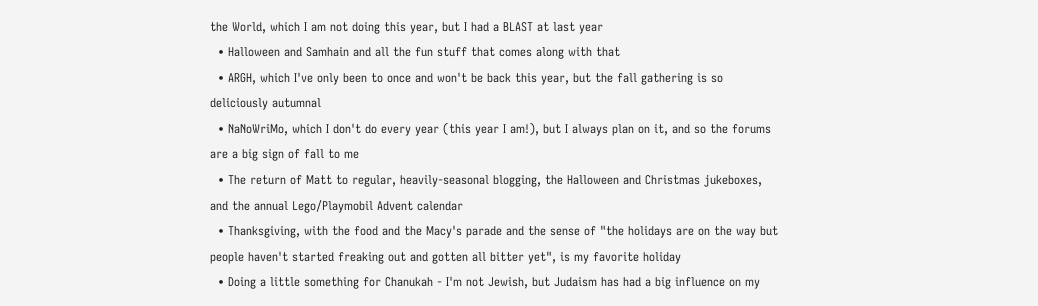the World, which I am not doing this year, but I had a BLAST at last year
  • Halloween and Samhain and all the fun stuff that comes along with that
  • ARGH, which I've only been to once and won't be back this year, but the fall gathering is so deliciously autumnal
  • NaNoWriMo, which I don't do every year (this year I am!), but I always plan on it, and so the forums are a big sign of fall to me
  • The return of Matt to regular, heavily-seasonal blogging, the Halloween and Christmas jukeboxes, and the annual Lego/Playmobil Advent calendar
  • Thanksgiving, with the food and the Macy's parade and the sense of "the holidays are on the way but people haven't started freaking out and gotten all bitter yet", is my favorite holiday
  • Doing a little something for Chanukah - I'm not Jewish, but Judaism has had a big influence on my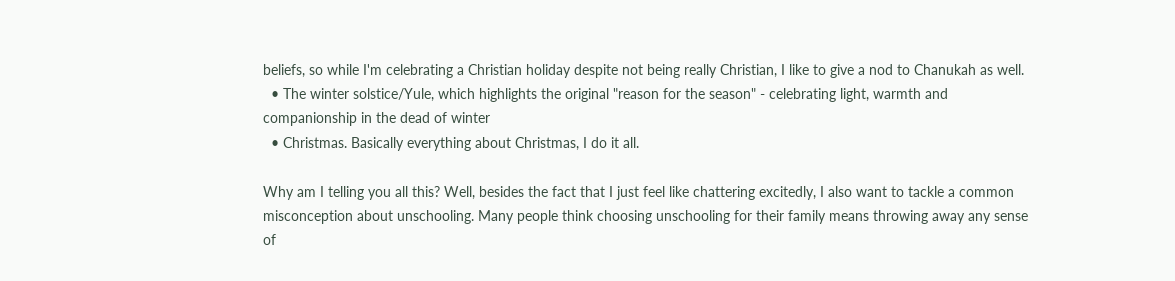beliefs, so while I'm celebrating a Christian holiday despite not being really Christian, I like to give a nod to Chanukah as well.
  • The winter solstice/Yule, which highlights the original "reason for the season" - celebrating light, warmth and companionship in the dead of winter
  • Christmas. Basically everything about Christmas, I do it all.

Why am I telling you all this? Well, besides the fact that I just feel like chattering excitedly, I also want to tackle a common misconception about unschooling. Many people think choosing unschooling for their family means throwing away any sense of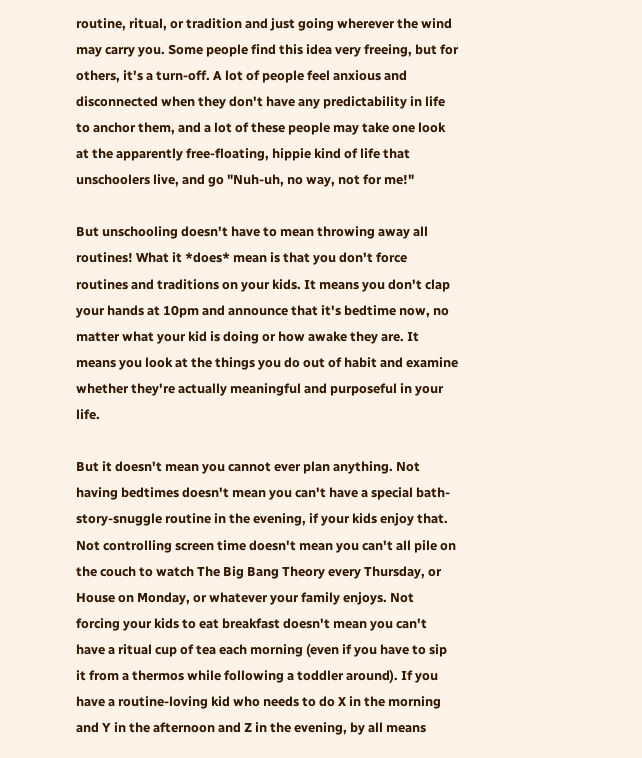routine, ritual, or tradition and just going wherever the wind may carry you. Some people find this idea very freeing, but for others, it's a turn-off. A lot of people feel anxious and disconnected when they don't have any predictability in life to anchor them, and a lot of these people may take one look at the apparently free-floating, hippie kind of life that unschoolers live, and go "Nuh-uh, no way, not for me!"

But unschooling doesn't have to mean throwing away all routines! What it *does* mean is that you don't force routines and traditions on your kids. It means you don't clap your hands at 10pm and announce that it's bedtime now, no matter what your kid is doing or how awake they are. It means you look at the things you do out of habit and examine whether they're actually meaningful and purposeful in your life.

But it doesn't mean you cannot ever plan anything. Not having bedtimes doesn't mean you can't have a special bath-story-snuggle routine in the evening, if your kids enjoy that. Not controlling screen time doesn't mean you can't all pile on the couch to watch The Big Bang Theory every Thursday, or House on Monday, or whatever your family enjoys. Not forcing your kids to eat breakfast doesn't mean you can't have a ritual cup of tea each morning (even if you have to sip it from a thermos while following a toddler around). If you have a routine-loving kid who needs to do X in the morning and Y in the afternoon and Z in the evening, by all means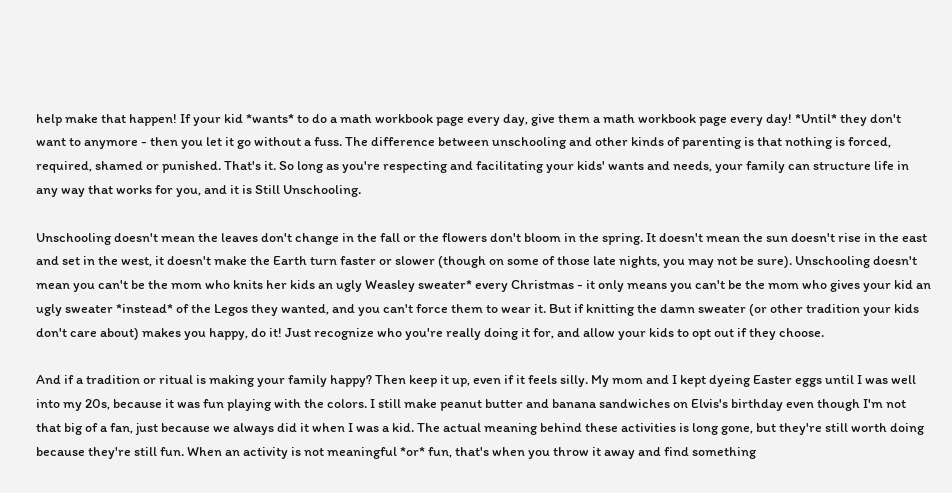help make that happen! If your kid *wants* to do a math workbook page every day, give them a math workbook page every day! *Until* they don't want to anymore - then you let it go without a fuss. The difference between unschooling and other kinds of parenting is that nothing is forced, required, shamed or punished. That's it. So long as you're respecting and facilitating your kids' wants and needs, your family can structure life in any way that works for you, and it is Still Unschooling.

Unschooling doesn't mean the leaves don't change in the fall or the flowers don't bloom in the spring. It doesn't mean the sun doesn't rise in the east and set in the west, it doesn't make the Earth turn faster or slower (though on some of those late nights, you may not be sure). Unschooling doesn't mean you can't be the mom who knits her kids an ugly Weasley sweater* every Christmas - it only means you can't be the mom who gives your kid an ugly sweater *instead* of the Legos they wanted, and you can't force them to wear it. But if knitting the damn sweater (or other tradition your kids don't care about) makes you happy, do it! Just recognize who you're really doing it for, and allow your kids to opt out if they choose.

And if a tradition or ritual is making your family happy? Then keep it up, even if it feels silly. My mom and I kept dyeing Easter eggs until I was well into my 20s, because it was fun playing with the colors. I still make peanut butter and banana sandwiches on Elvis's birthday even though I'm not that big of a fan, just because we always did it when I was a kid. The actual meaning behind these activities is long gone, but they're still worth doing because they're still fun. When an activity is not meaningful *or* fun, that's when you throw it away and find something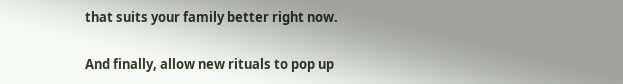that suits your family better right now.

And finally, allow new rituals to pop up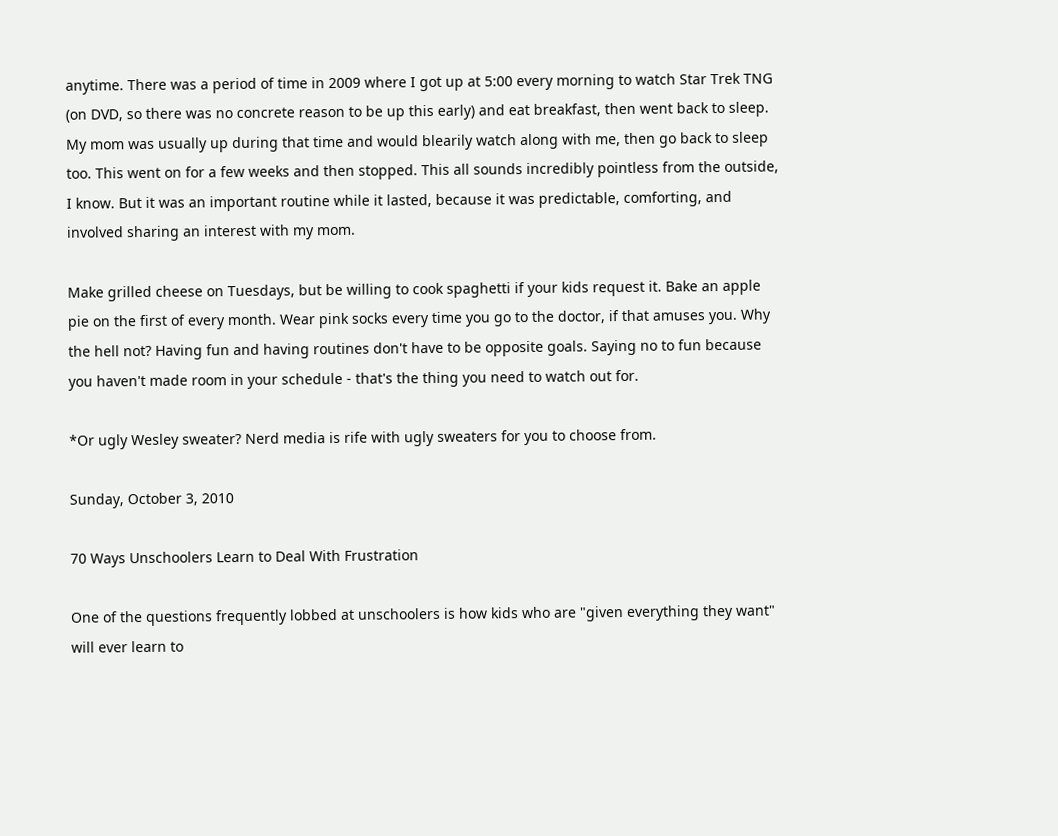anytime. There was a period of time in 2009 where I got up at 5:00 every morning to watch Star Trek TNG (on DVD, so there was no concrete reason to be up this early) and eat breakfast, then went back to sleep. My mom was usually up during that time and would blearily watch along with me, then go back to sleep too. This went on for a few weeks and then stopped. This all sounds incredibly pointless from the outside, I know. But it was an important routine while it lasted, because it was predictable, comforting, and involved sharing an interest with my mom.

Make grilled cheese on Tuesdays, but be willing to cook spaghetti if your kids request it. Bake an apple pie on the first of every month. Wear pink socks every time you go to the doctor, if that amuses you. Why the hell not? Having fun and having routines don't have to be opposite goals. Saying no to fun because you haven't made room in your schedule - that's the thing you need to watch out for.

*Or ugly Wesley sweater? Nerd media is rife with ugly sweaters for you to choose from.

Sunday, October 3, 2010

70 Ways Unschoolers Learn to Deal With Frustration

One of the questions frequently lobbed at unschoolers is how kids who are "given everything they want" will ever learn to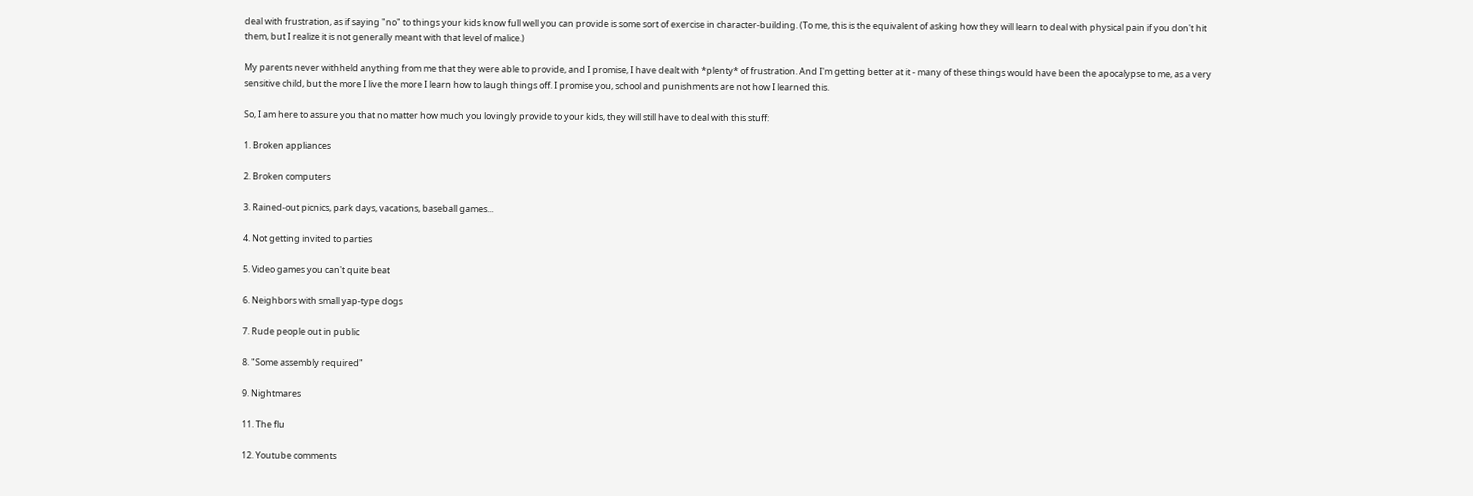deal with frustration, as if saying "no" to things your kids know full well you can provide is some sort of exercise in character-building. (To me, this is the equivalent of asking how they will learn to deal with physical pain if you don't hit them, but I realize it is not generally meant with that level of malice.)

My parents never withheld anything from me that they were able to provide, and I promise, I have dealt with *plenty* of frustration. And I'm getting better at it - many of these things would have been the apocalypse to me, as a very sensitive child, but the more I live the more I learn how to laugh things off. I promise you, school and punishments are not how I learned this.

So, I am here to assure you that no matter how much you lovingly provide to your kids, they will still have to deal with this stuff:

1. Broken appliances

2. Broken computers

3. Rained-out picnics, park days, vacations, baseball games...

4. Not getting invited to parties

5. Video games you can't quite beat

6. Neighbors with small yap-type dogs

7. Rude people out in public

8. "Some assembly required"

9. Nightmares

11. The flu

12. Youtube comments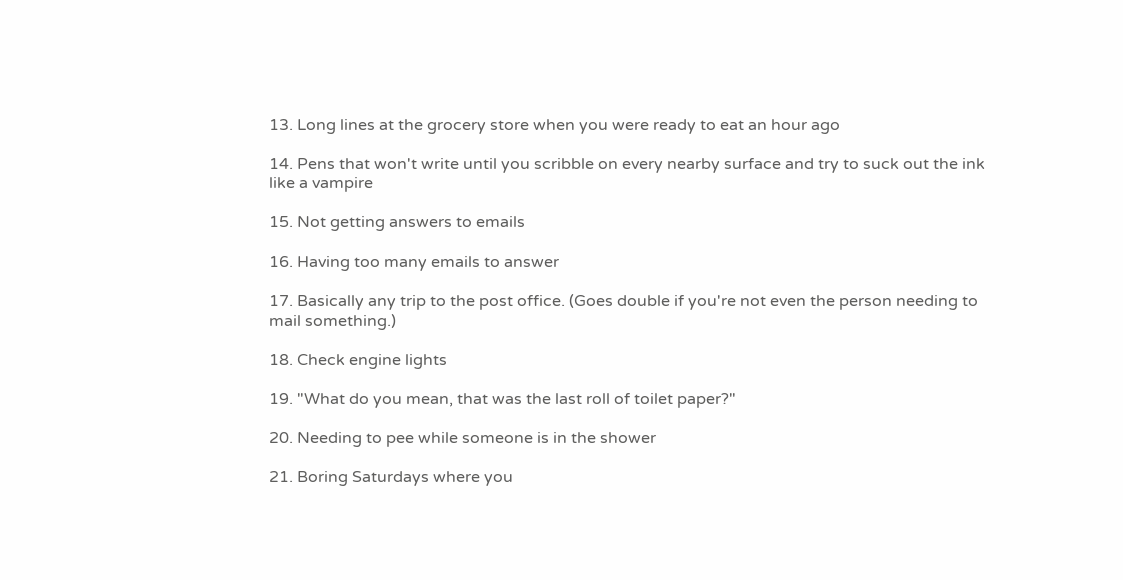13. Long lines at the grocery store when you were ready to eat an hour ago

14. Pens that won't write until you scribble on every nearby surface and try to suck out the ink like a vampire

15. Not getting answers to emails

16. Having too many emails to answer

17. Basically any trip to the post office. (Goes double if you're not even the person needing to mail something.)

18. Check engine lights

19. "What do you mean, that was the last roll of toilet paper?"

20. Needing to pee while someone is in the shower

21. Boring Saturdays where you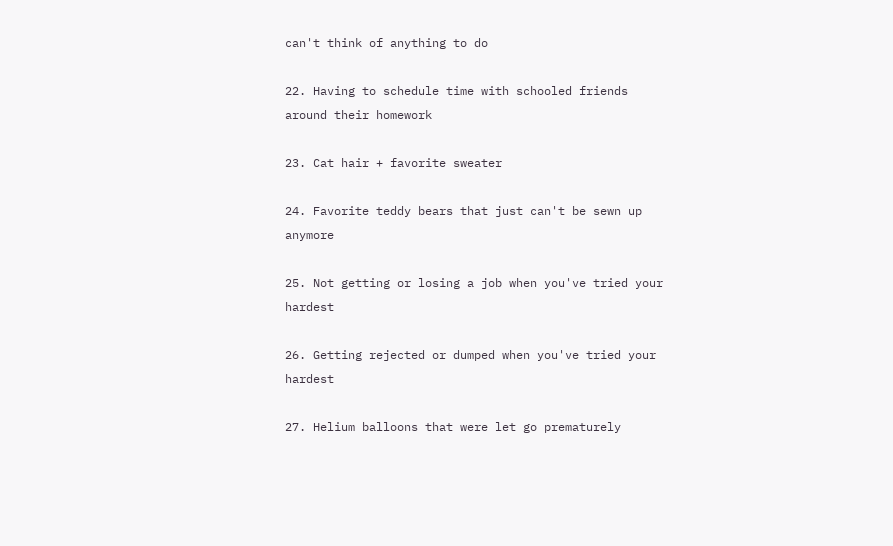can't think of anything to do

22. Having to schedule time with schooled friends around their homework

23. Cat hair + favorite sweater

24. Favorite teddy bears that just can't be sewn up anymore

25. Not getting or losing a job when you've tried your hardest

26. Getting rejected or dumped when you've tried your hardest

27. Helium balloons that were let go prematurely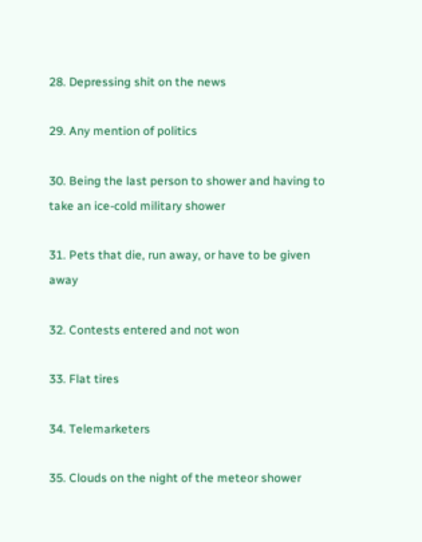28. Depressing shit on the news

29. Any mention of politics

30. Being the last person to shower and having to take an ice-cold military shower

31. Pets that die, run away, or have to be given away

32. Contests entered and not won

33. Flat tires

34. Telemarketers

35. Clouds on the night of the meteor shower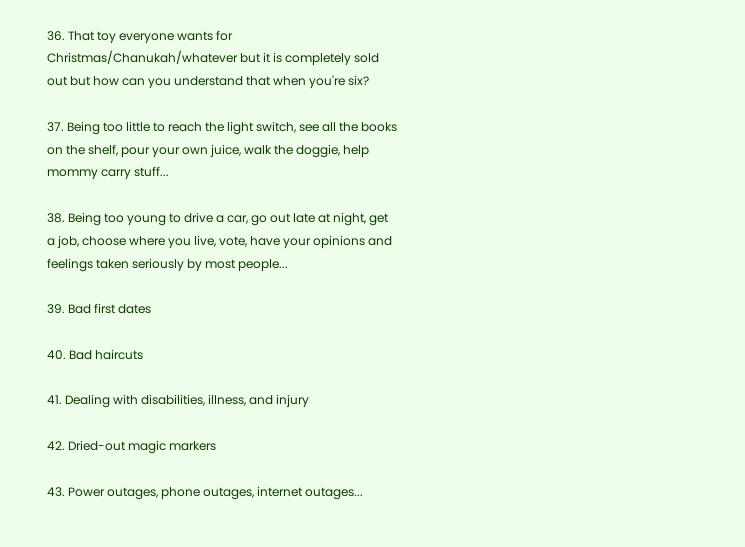36. That toy everyone wants for Christmas/Chanukah/whatever but it is completely sold out but how can you understand that when you're six?

37. Being too little to reach the light switch, see all the books on the shelf, pour your own juice, walk the doggie, help mommy carry stuff...

38. Being too young to drive a car, go out late at night, get a job, choose where you live, vote, have your opinions and feelings taken seriously by most people...

39. Bad first dates

40. Bad haircuts

41. Dealing with disabilities, illness, and injury

42. Dried-out magic markers

43. Power outages, phone outages, internet outages...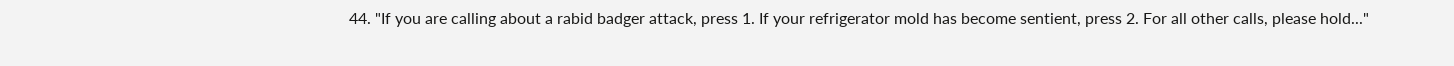44. "If you are calling about a rabid badger attack, press 1. If your refrigerator mold has become sentient, press 2. For all other calls, please hold..."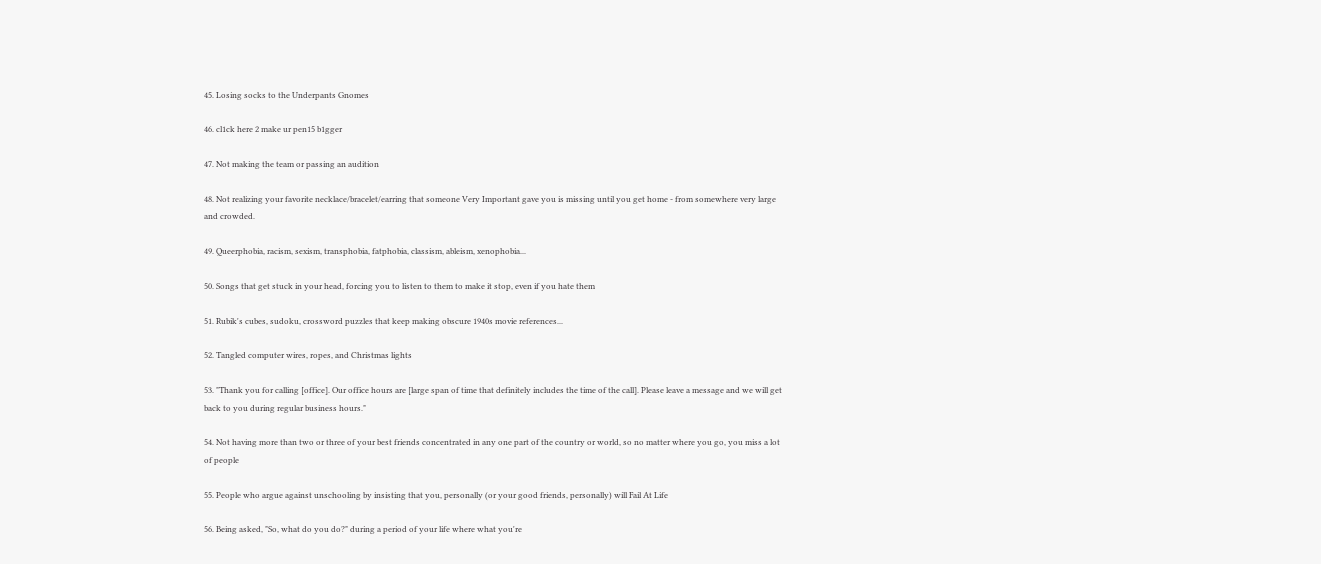45. Losing socks to the Underpants Gnomes

46. cl1ck here 2 make ur pen15 b1gger

47. Not making the team or passing an audition

48. Not realizing your favorite necklace/bracelet/earring that someone Very Important gave you is missing until you get home - from somewhere very large and crowded.

49. Queerphobia, racism, sexism, transphobia, fatphobia, classism, ableism, xenophobia...

50. Songs that get stuck in your head, forcing you to listen to them to make it stop, even if you hate them

51. Rubik's cubes, sudoku, crossword puzzles that keep making obscure 1940s movie references...

52. Tangled computer wires, ropes, and Christmas lights

53. "Thank you for calling [office]. Our office hours are [large span of time that definitely includes the time of the call]. Please leave a message and we will get back to you during regular business hours."

54. Not having more than two or three of your best friends concentrated in any one part of the country or world, so no matter where you go, you miss a lot of people

55. People who argue against unschooling by insisting that you, personally (or your good friends, personally) will Fail At Life

56. Being asked, "So, what do you do?" during a period of your life where what you're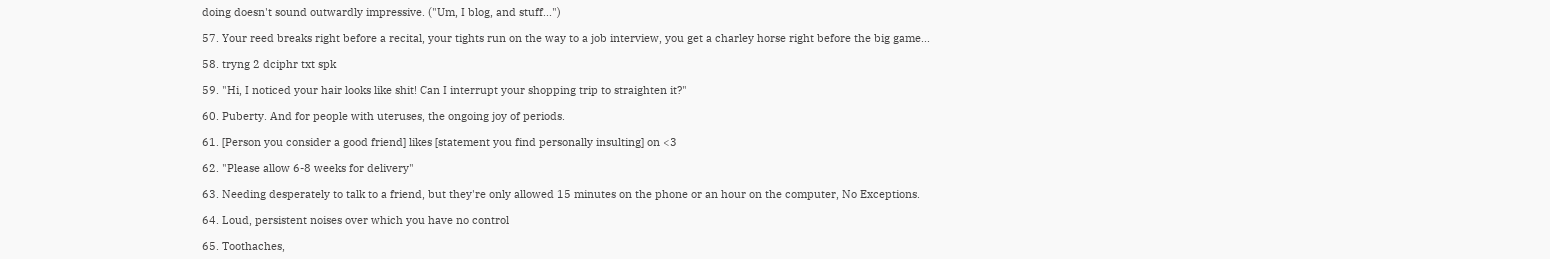doing doesn't sound outwardly impressive. ("Um, I blog, and stuff...")

57. Your reed breaks right before a recital, your tights run on the way to a job interview, you get a charley horse right before the big game...

58. tryng 2 dciphr txt spk

59. "Hi, I noticed your hair looks like shit! Can I interrupt your shopping trip to straighten it?"

60. Puberty. And for people with uteruses, the ongoing joy of periods.

61. [Person you consider a good friend] likes [statement you find personally insulting] on <3

62. "Please allow 6-8 weeks for delivery"

63. Needing desperately to talk to a friend, but they're only allowed 15 minutes on the phone or an hour on the computer, No Exceptions.

64. Loud, persistent noises over which you have no control

65. Toothaches,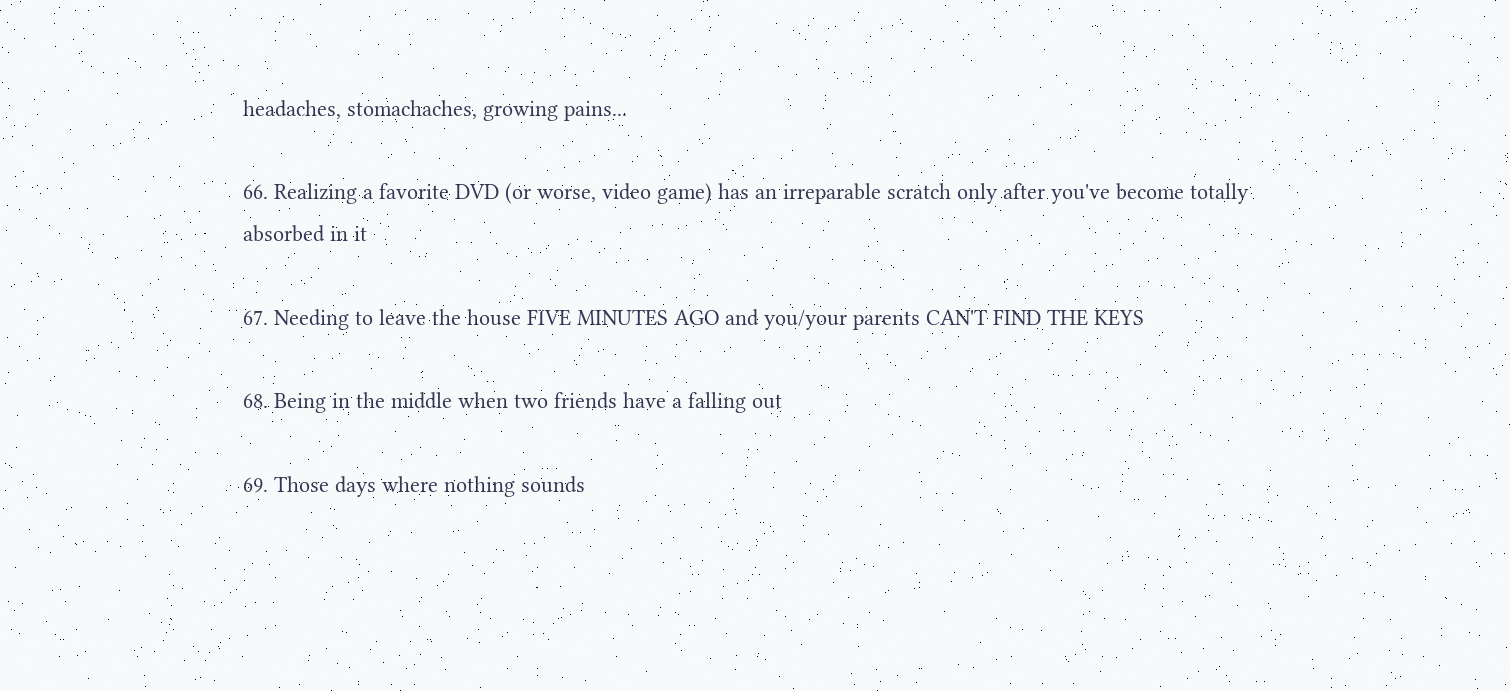headaches, stomachaches, growing pains...

66. Realizing a favorite DVD (or worse, video game) has an irreparable scratch only after you've become totally absorbed in it

67. Needing to leave the house FIVE MINUTES AGO and you/your parents CAN'T FIND THE KEYS

68. Being in the middle when two friends have a falling out

69. Those days where nothing sounds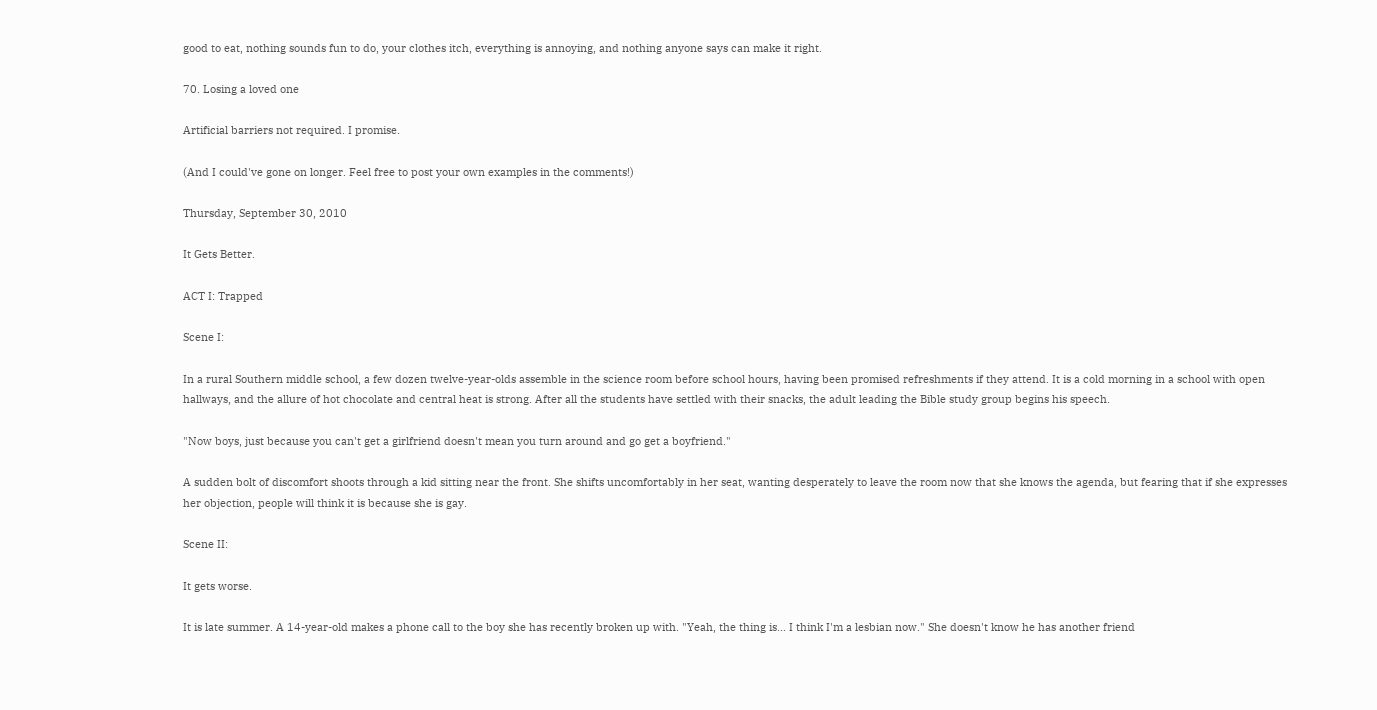good to eat, nothing sounds fun to do, your clothes itch, everything is annoying, and nothing anyone says can make it right.

70. Losing a loved one

Artificial barriers not required. I promise.

(And I could've gone on longer. Feel free to post your own examples in the comments!)

Thursday, September 30, 2010

It Gets Better.

ACT I: Trapped

Scene I:

In a rural Southern middle school, a few dozen twelve-year-olds assemble in the science room before school hours, having been promised refreshments if they attend. It is a cold morning in a school with open hallways, and the allure of hot chocolate and central heat is strong. After all the students have settled with their snacks, the adult leading the Bible study group begins his speech.

"Now boys, just because you can't get a girlfriend doesn't mean you turn around and go get a boyfriend."

A sudden bolt of discomfort shoots through a kid sitting near the front. She shifts uncomfortably in her seat, wanting desperately to leave the room now that she knows the agenda, but fearing that if she expresses her objection, people will think it is because she is gay.

Scene II:

It gets worse.

It is late summer. A 14-year-old makes a phone call to the boy she has recently broken up with. "Yeah, the thing is... I think I'm a lesbian now." She doesn't know he has another friend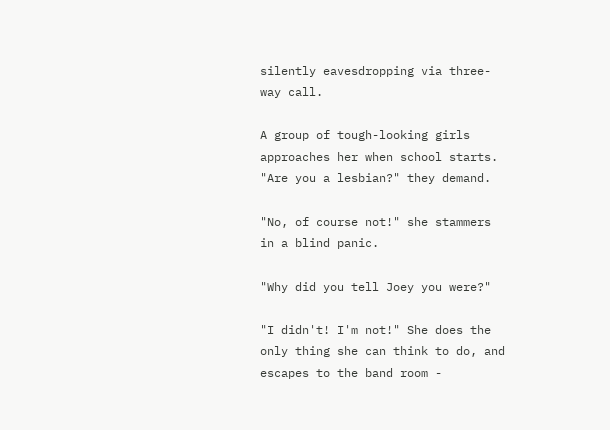silently eavesdropping via three-way call.

A group of tough-looking girls approaches her when school starts. "Are you a lesbian?" they demand.

"No, of course not!" she stammers in a blind panic.

"Why did you tell Joey you were?"

"I didn't! I'm not!" She does the only thing she can think to do, and escapes to the band room -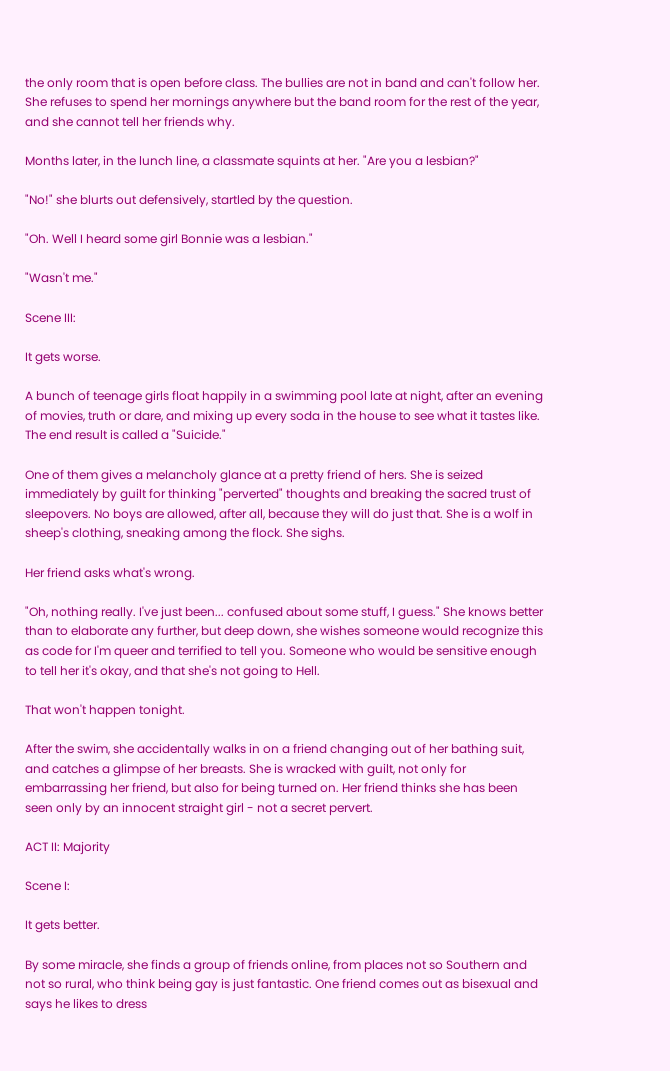the only room that is open before class. The bullies are not in band and can't follow her. She refuses to spend her mornings anywhere but the band room for the rest of the year, and she cannot tell her friends why.

Months later, in the lunch line, a classmate squints at her. "Are you a lesbian?"

"No!" she blurts out defensively, startled by the question.

"Oh. Well I heard some girl Bonnie was a lesbian."

"Wasn't me."

Scene III:

It gets worse.

A bunch of teenage girls float happily in a swimming pool late at night, after an evening of movies, truth or dare, and mixing up every soda in the house to see what it tastes like. The end result is called a "Suicide."

One of them gives a melancholy glance at a pretty friend of hers. She is seized immediately by guilt for thinking "perverted" thoughts and breaking the sacred trust of sleepovers. No boys are allowed, after all, because they will do just that. She is a wolf in sheep's clothing, sneaking among the flock. She sighs.

Her friend asks what's wrong.

"Oh, nothing really. I've just been... confused about some stuff, I guess." She knows better than to elaborate any further, but deep down, she wishes someone would recognize this as code for I'm queer and terrified to tell you. Someone who would be sensitive enough to tell her it's okay, and that she's not going to Hell.

That won't happen tonight.

After the swim, she accidentally walks in on a friend changing out of her bathing suit, and catches a glimpse of her breasts. She is wracked with guilt, not only for embarrassing her friend, but also for being turned on. Her friend thinks she has been seen only by an innocent straight girl - not a secret pervert.

ACT II: Majority

Scene I:

It gets better.

By some miracle, she finds a group of friends online, from places not so Southern and not so rural, who think being gay is just fantastic. One friend comes out as bisexual and says he likes to dress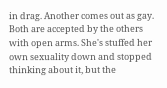in drag. Another comes out as gay. Both are accepted by the others with open arms. She's stuffed her own sexuality down and stopped thinking about it, but the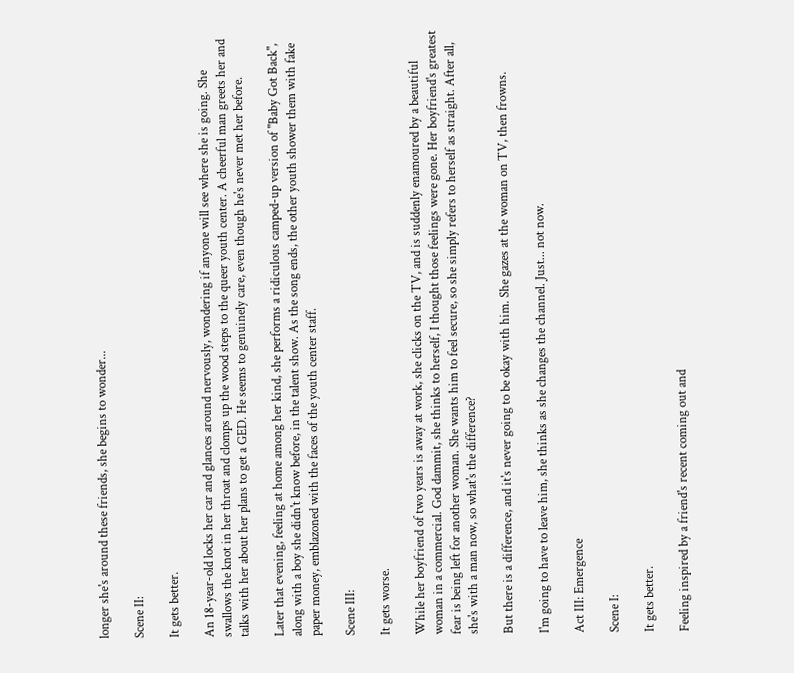longer she's around these friends, she begins to wonder...

Scene II:

It gets better.

An 18-year-old locks her car and glances around nervously, wondering if anyone will see where she is going. She swallows the knot in her throat and clomps up the wood steps to the queer youth center. A cheerful man greets her and talks with her about her plans to get a GED. He seems to genuinely care, even though he's never met her before.

Later that evening, feeling at home among her kind, she performs a ridiculous camped-up version of "Baby Got Back", along with a boy she didn't know before, in the talent show. As the song ends, the other youth shower them with fake paper money, emblazoned with the faces of the youth center staff.

Scene III:

It gets worse.

While her boyfriend of two years is away at work, she clicks on the TV, and is suddenly enamoured by a beautiful woman in a commercial. God dammit, she thinks to herself, I thought those feelings were gone. Her boyfriend's greatest fear is being left for another woman. She wants him to feel secure, so she simply refers to herself as straight. After all, she's with a man now, so what's the difference?

But there is a difference, and it's never going to be okay with him. She gazes at the woman on TV, then frowns.

I'm going to have to leave him, she thinks as she changes the channel. Just... not now.

Act III: Emergence

Scene I:

It gets better.

Feeling inspired by a friend's recent coming out and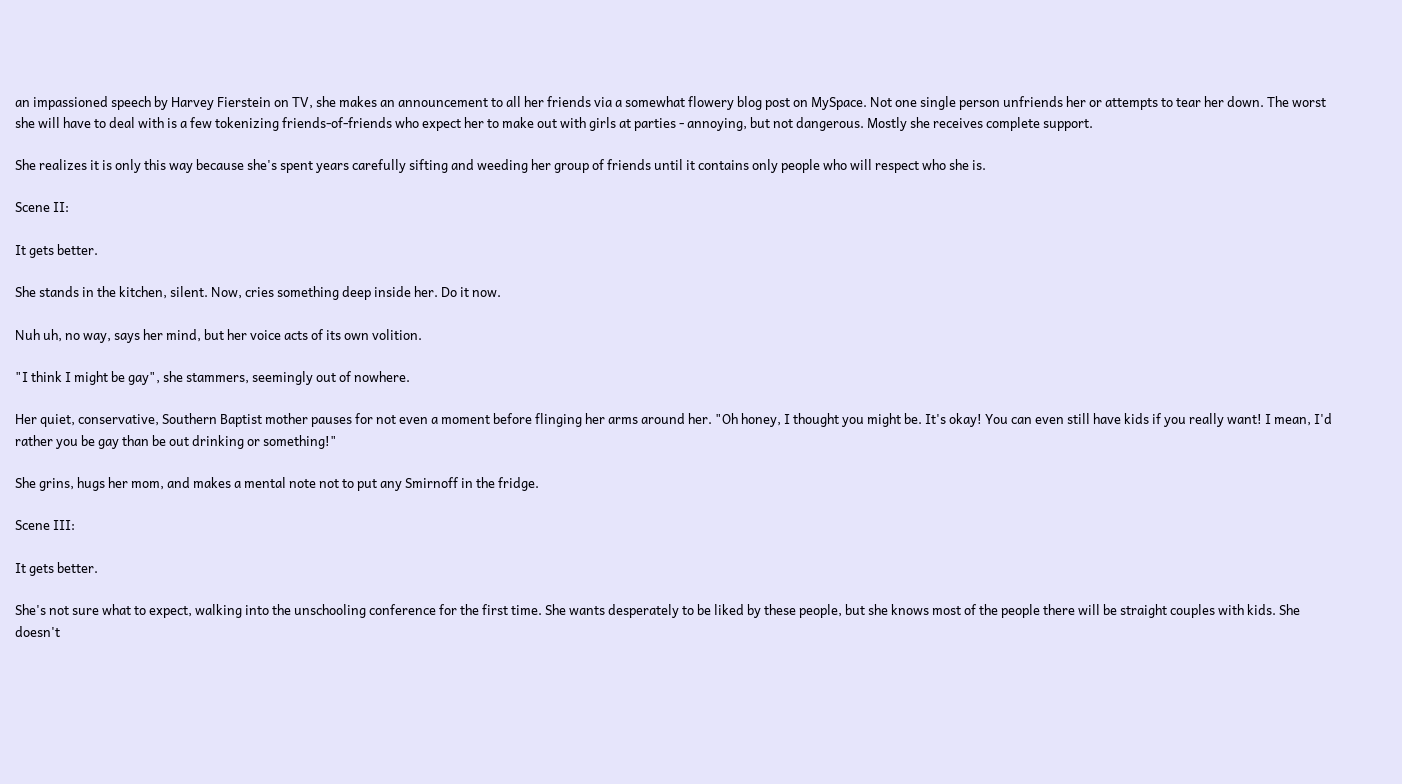an impassioned speech by Harvey Fierstein on TV, she makes an announcement to all her friends via a somewhat flowery blog post on MySpace. Not one single person unfriends her or attempts to tear her down. The worst she will have to deal with is a few tokenizing friends-of-friends who expect her to make out with girls at parties - annoying, but not dangerous. Mostly she receives complete support.

She realizes it is only this way because she's spent years carefully sifting and weeding her group of friends until it contains only people who will respect who she is.

Scene II:

It gets better.

She stands in the kitchen, silent. Now, cries something deep inside her. Do it now.

Nuh uh, no way, says her mind, but her voice acts of its own volition.

"I think I might be gay", she stammers, seemingly out of nowhere.

Her quiet, conservative, Southern Baptist mother pauses for not even a moment before flinging her arms around her. "Oh honey, I thought you might be. It's okay! You can even still have kids if you really want! I mean, I'd rather you be gay than be out drinking or something!"

She grins, hugs her mom, and makes a mental note not to put any Smirnoff in the fridge.

Scene III:

It gets better.

She's not sure what to expect, walking into the unschooling conference for the first time. She wants desperately to be liked by these people, but she knows most of the people there will be straight couples with kids. She doesn't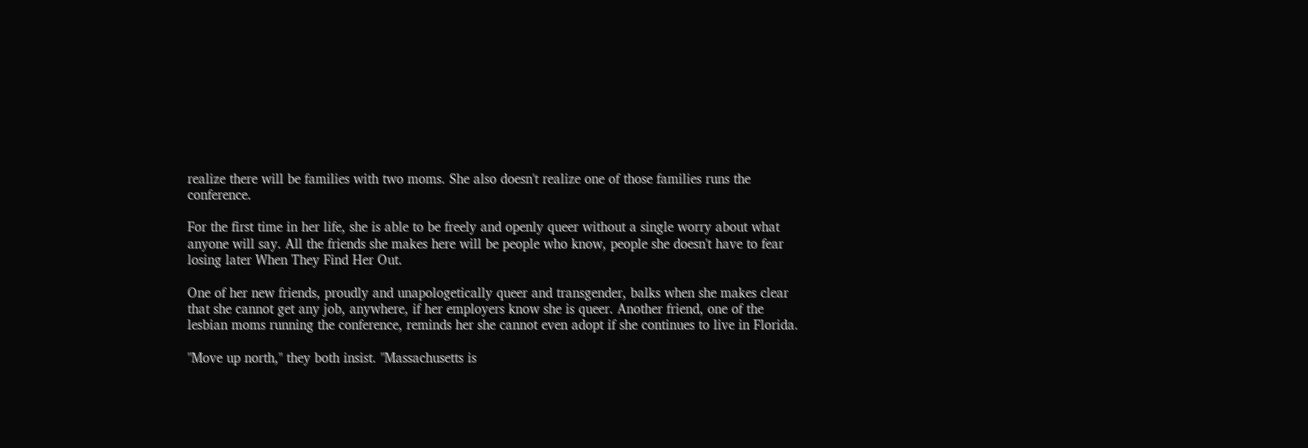realize there will be families with two moms. She also doesn't realize one of those families runs the conference.

For the first time in her life, she is able to be freely and openly queer without a single worry about what anyone will say. All the friends she makes here will be people who know, people she doesn't have to fear losing later When They Find Her Out.

One of her new friends, proudly and unapologetically queer and transgender, balks when she makes clear that she cannot get any job, anywhere, if her employers know she is queer. Another friend, one of the lesbian moms running the conference, reminds her she cannot even adopt if she continues to live in Florida.

"Move up north," they both insist. "Massachusetts is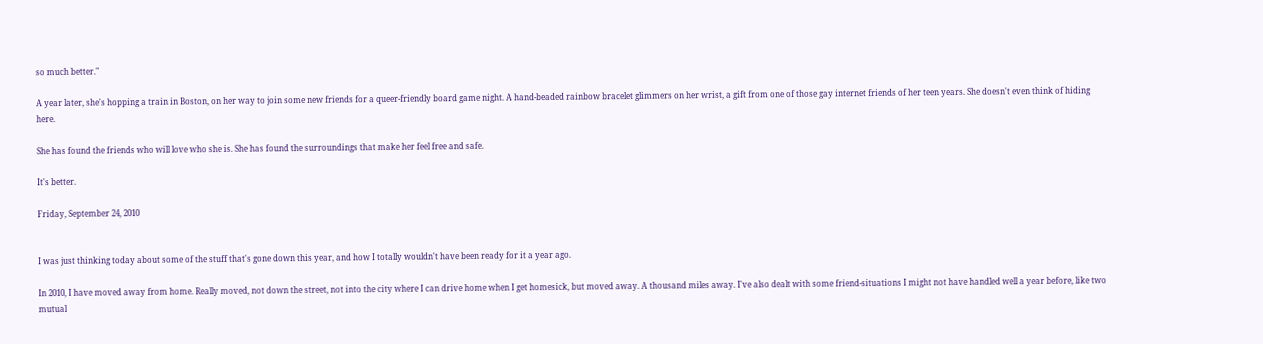so much better."

A year later, she's hopping a train in Boston, on her way to join some new friends for a queer-friendly board game night. A hand-beaded rainbow bracelet glimmers on her wrist, a gift from one of those gay internet friends of her teen years. She doesn't even think of hiding here.

She has found the friends who will love who she is. She has found the surroundings that make her feel free and safe.

It's better.

Friday, September 24, 2010


I was just thinking today about some of the stuff that's gone down this year, and how I totally wouldn't have been ready for it a year ago.

In 2010, I have moved away from home. Really moved, not down the street, not into the city where I can drive home when I get homesick, but moved away. A thousand miles away. I've also dealt with some friend-situations I might not have handled well a year before, like two mutual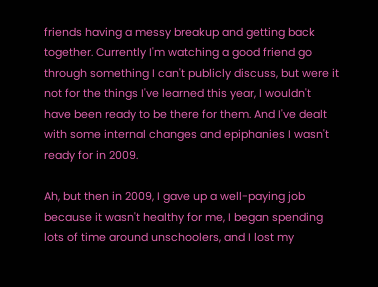friends having a messy breakup and getting back together. Currently I'm watching a good friend go through something I can't publicly discuss, but were it not for the things I've learned this year, I wouldn't have been ready to be there for them. And I've dealt with some internal changes and epiphanies I wasn't ready for in 2009.

Ah, but then in 2009, I gave up a well-paying job because it wasn't healthy for me, I began spending lots of time around unschoolers, and I lost my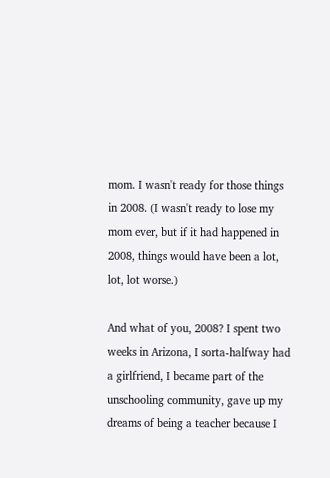mom. I wasn't ready for those things in 2008. (I wasn't ready to lose my mom ever, but if it had happened in 2008, things would have been a lot, lot, lot worse.)

And what of you, 2008? I spent two weeks in Arizona, I sorta-halfway had a girlfriend, I became part of the unschooling community, gave up my dreams of being a teacher because I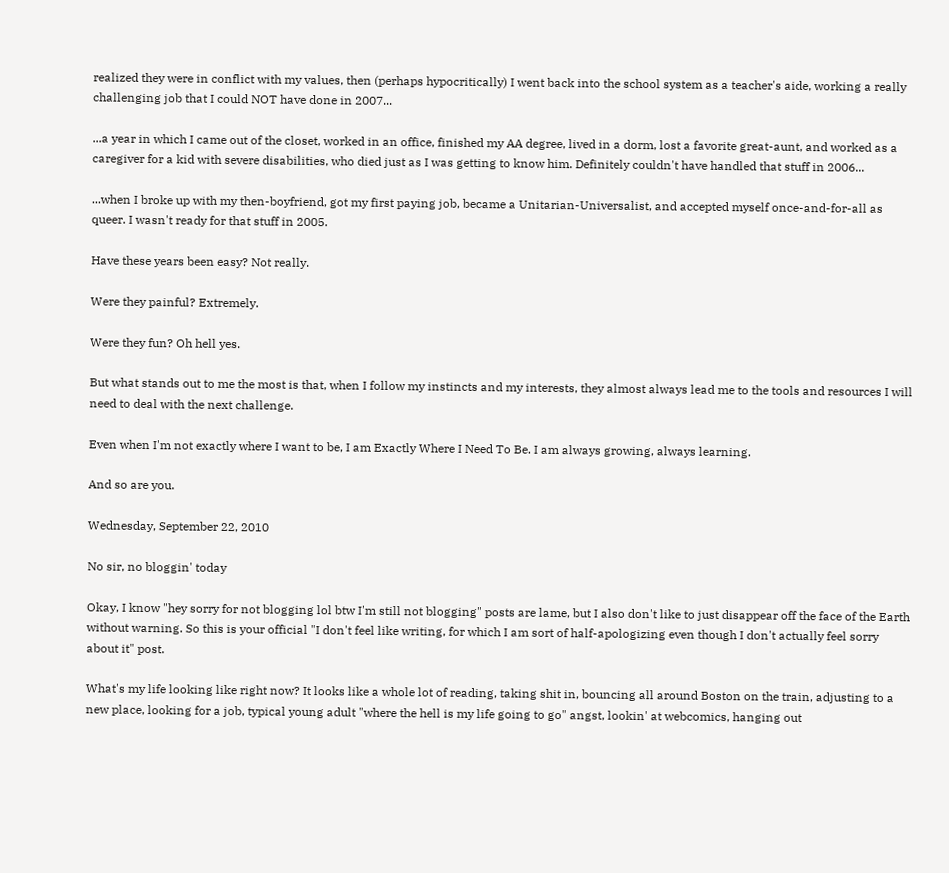realized they were in conflict with my values, then (perhaps hypocritically) I went back into the school system as a teacher's aide, working a really challenging job that I could NOT have done in 2007...

...a year in which I came out of the closet, worked in an office, finished my AA degree, lived in a dorm, lost a favorite great-aunt, and worked as a caregiver for a kid with severe disabilities, who died just as I was getting to know him. Definitely couldn't have handled that stuff in 2006...

...when I broke up with my then-boyfriend, got my first paying job, became a Unitarian-Universalist, and accepted myself once-and-for-all as queer. I wasn't ready for that stuff in 2005.

Have these years been easy? Not really.

Were they painful? Extremely.

Were they fun? Oh hell yes.

But what stands out to me the most is that, when I follow my instincts and my interests, they almost always lead me to the tools and resources I will need to deal with the next challenge.

Even when I'm not exactly where I want to be, I am Exactly Where I Need To Be. I am always growing, always learning.

And so are you.

Wednesday, September 22, 2010

No sir, no bloggin' today

Okay, I know "hey sorry for not blogging lol btw I'm still not blogging" posts are lame, but I also don't like to just disappear off the face of the Earth without warning. So this is your official "I don't feel like writing, for which I am sort of half-apologizing even though I don't actually feel sorry about it" post.

What's my life looking like right now? It looks like a whole lot of reading, taking shit in, bouncing all around Boston on the train, adjusting to a new place, looking for a job, typical young adult "where the hell is my life going to go" angst, lookin' at webcomics, hanging out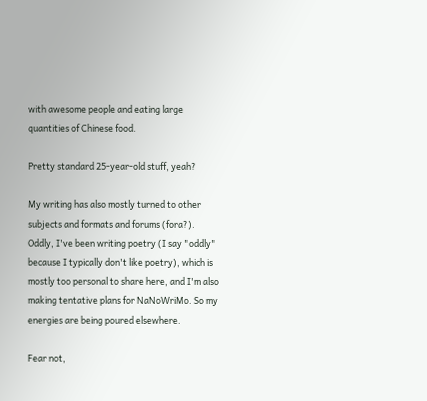with awesome people and eating large quantities of Chinese food.

Pretty standard 25-year-old stuff, yeah?

My writing has also mostly turned to other subjects and formats and forums (fora?). Oddly, I've been writing poetry (I say "oddly" because I typically don't like poetry), which is mostly too personal to share here, and I'm also making tentative plans for NaNoWriMo. So my energies are being poured elsewhere.

Fear not,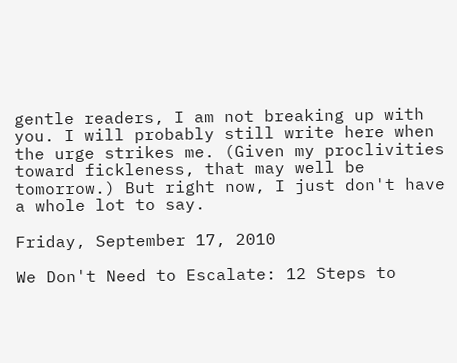gentle readers, I am not breaking up with you. I will probably still write here when the urge strikes me. (Given my proclivities toward fickleness, that may well be tomorrow.) But right now, I just don't have a whole lot to say.

Friday, September 17, 2010

We Don't Need to Escalate: 12 Steps to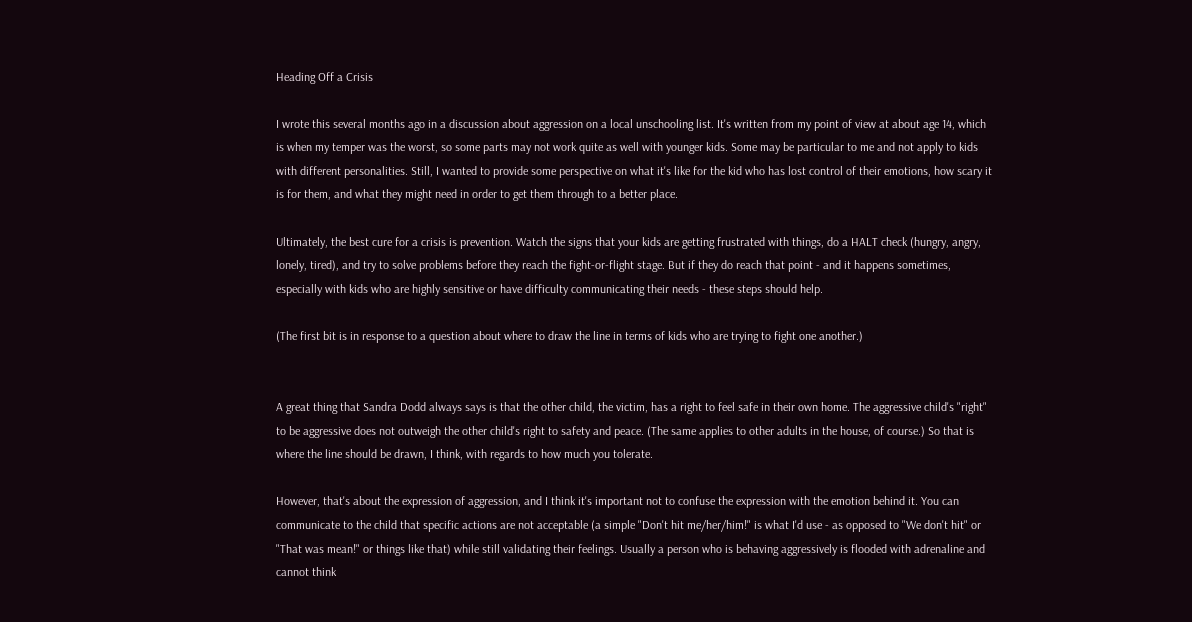Heading Off a Crisis

I wrote this several months ago in a discussion about aggression on a local unschooling list. It's written from my point of view at about age 14, which is when my temper was the worst, so some parts may not work quite as well with younger kids. Some may be particular to me and not apply to kids with different personalities. Still, I wanted to provide some perspective on what it's like for the kid who has lost control of their emotions, how scary it is for them, and what they might need in order to get them through to a better place.

Ultimately, the best cure for a crisis is prevention. Watch the signs that your kids are getting frustrated with things, do a HALT check (hungry, angry, lonely, tired), and try to solve problems before they reach the fight-or-flight stage. But if they do reach that point - and it happens sometimes, especially with kids who are highly sensitive or have difficulty communicating their needs - these steps should help.

(The first bit is in response to a question about where to draw the line in terms of kids who are trying to fight one another.)


A great thing that Sandra Dodd always says is that the other child, the victim, has a right to feel safe in their own home. The aggressive child's "right" to be aggressive does not outweigh the other child's right to safety and peace. (The same applies to other adults in the house, of course.) So that is where the line should be drawn, I think, with regards to how much you tolerate.

However, that's about the expression of aggression, and I think it's important not to confuse the expression with the emotion behind it. You can communicate to the child that specific actions are not acceptable (a simple "Don't hit me/her/him!" is what I'd use - as opposed to "We don't hit" or "That was mean!" or things like that) while still validating their feelings. Usually a person who is behaving aggressively is flooded with adrenaline and cannot think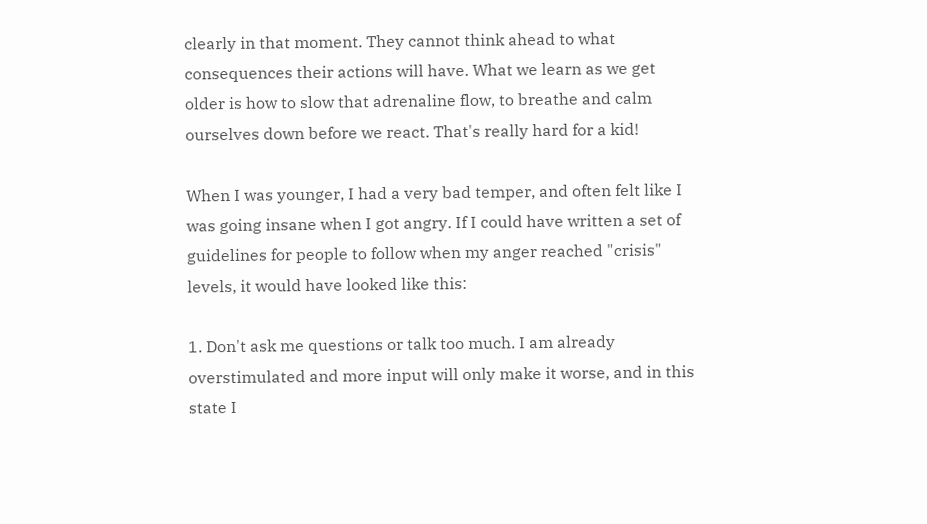clearly in that moment. They cannot think ahead to what consequences their actions will have. What we learn as we get older is how to slow that adrenaline flow, to breathe and calm ourselves down before we react. That's really hard for a kid!

When I was younger, I had a very bad temper, and often felt like I was going insane when I got angry. If I could have written a set of guidelines for people to follow when my anger reached "crisis" levels, it would have looked like this:

1. Don't ask me questions or talk too much. I am already overstimulated and more input will only make it worse, and in this state I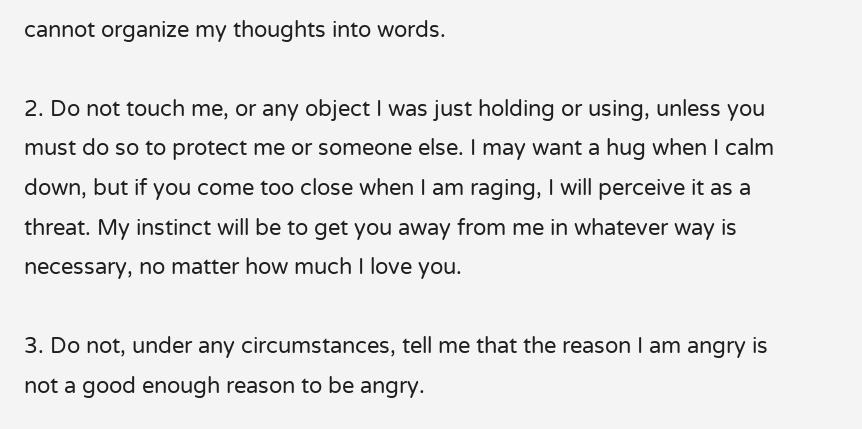cannot organize my thoughts into words.

2. Do not touch me, or any object I was just holding or using, unless you must do so to protect me or someone else. I may want a hug when I calm down, but if you come too close when I am raging, I will perceive it as a threat. My instinct will be to get you away from me in whatever way is necessary, no matter how much I love you.

3. Do not, under any circumstances, tell me that the reason I am angry is not a good enough reason to be angry.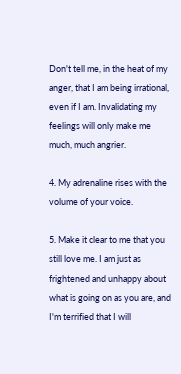Don't tell me, in the heat of my anger, that I am being irrational, even if I am. Invalidating my feelings will only make me much, much angrier.

4. My adrenaline rises with the volume of your voice.

5. Make it clear to me that you still love me. I am just as frightened and unhappy about what is going on as you are, and I'm terrified that I will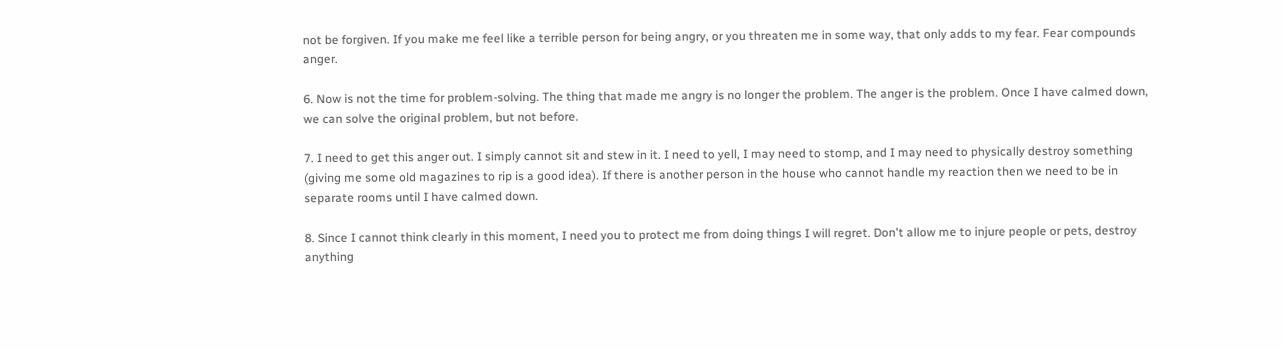not be forgiven. If you make me feel like a terrible person for being angry, or you threaten me in some way, that only adds to my fear. Fear compounds anger.

6. Now is not the time for problem-solving. The thing that made me angry is no longer the problem. The anger is the problem. Once I have calmed down, we can solve the original problem, but not before.

7. I need to get this anger out. I simply cannot sit and stew in it. I need to yell, I may need to stomp, and I may need to physically destroy something (giving me some old magazines to rip is a good idea). If there is another person in the house who cannot handle my reaction then we need to be in separate rooms until I have calmed down.

8. Since I cannot think clearly in this moment, I need you to protect me from doing things I will regret. Don't allow me to injure people or pets, destroy anything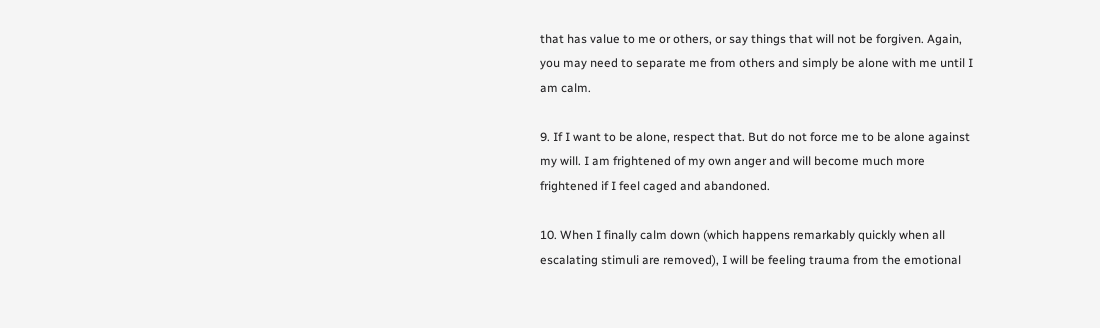that has value to me or others, or say things that will not be forgiven. Again, you may need to separate me from others and simply be alone with me until I am calm.

9. If I want to be alone, respect that. But do not force me to be alone against my will. I am frightened of my own anger and will become much more frightened if I feel caged and abandoned.

10. When I finally calm down (which happens remarkably quickly when all escalating stimuli are removed), I will be feeling trauma from the emotional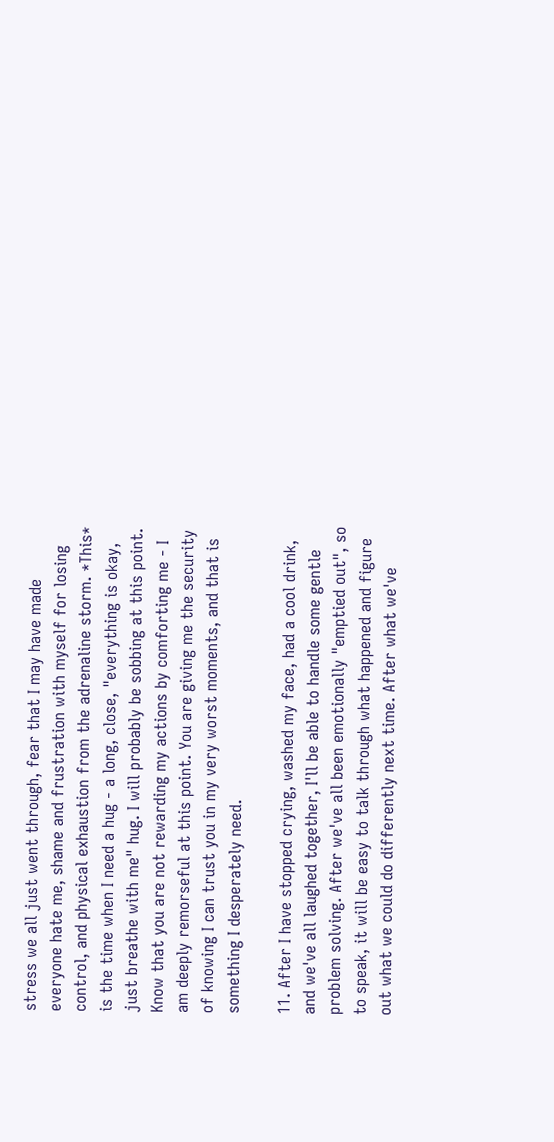stress we all just went through, fear that I may have made everyone hate me, shame and frustration with myself for losing control, and physical exhaustion from the adrenaline storm. *This* is the time when I need a hug - a long, close, "everything is okay, just breathe with me" hug. I will probably be sobbing at this point. Know that you are not rewarding my actions by comforting me - I am deeply remorseful at this point. You are giving me the security of knowing I can trust you in my very worst moments, and that is something I desperately need.

11. After I have stopped crying, washed my face, had a cool drink, and we've all laughed together, I'll be able to handle some gentle problem solving. After we've all been emotionally "emptied out", so to speak, it will be easy to talk through what happened and figure out what we could do differently next time. After what we've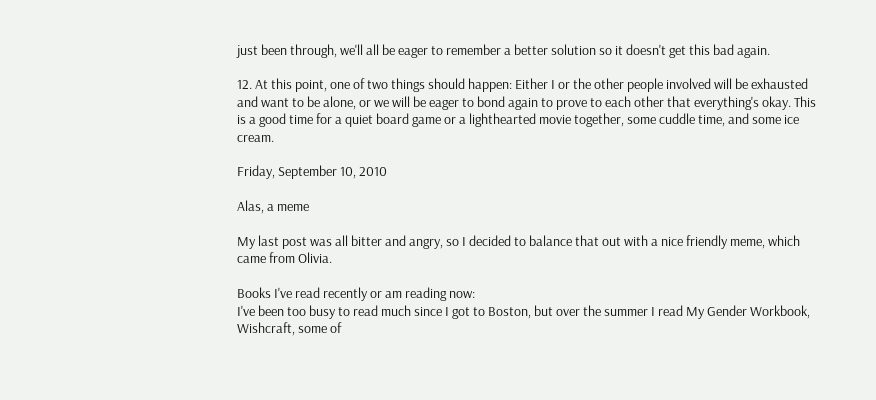just been through, we'll all be eager to remember a better solution so it doesn't get this bad again.

12. At this point, one of two things should happen: Either I or the other people involved will be exhausted and want to be alone, or we will be eager to bond again to prove to each other that everything's okay. This is a good time for a quiet board game or a lighthearted movie together, some cuddle time, and some ice cream.

Friday, September 10, 2010

Alas, a meme

My last post was all bitter and angry, so I decided to balance that out with a nice friendly meme, which came from Olivia.

Books I've read recently or am reading now:
I've been too busy to read much since I got to Boston, but over the summer I read My Gender Workbook, Wishcraft, some of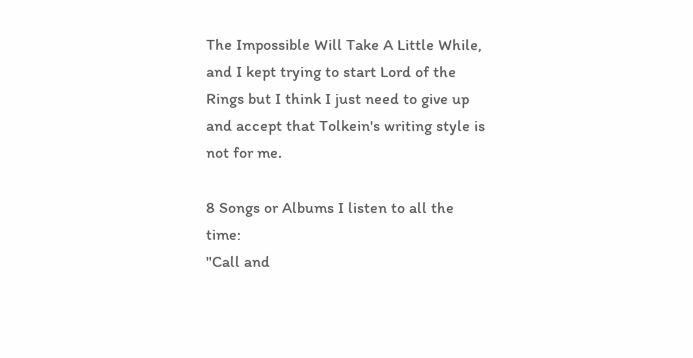The Impossible Will Take A Little While, and I kept trying to start Lord of the Rings but I think I just need to give up and accept that Tolkein's writing style is not for me.

8 Songs or Albums I listen to all the time:
"Call and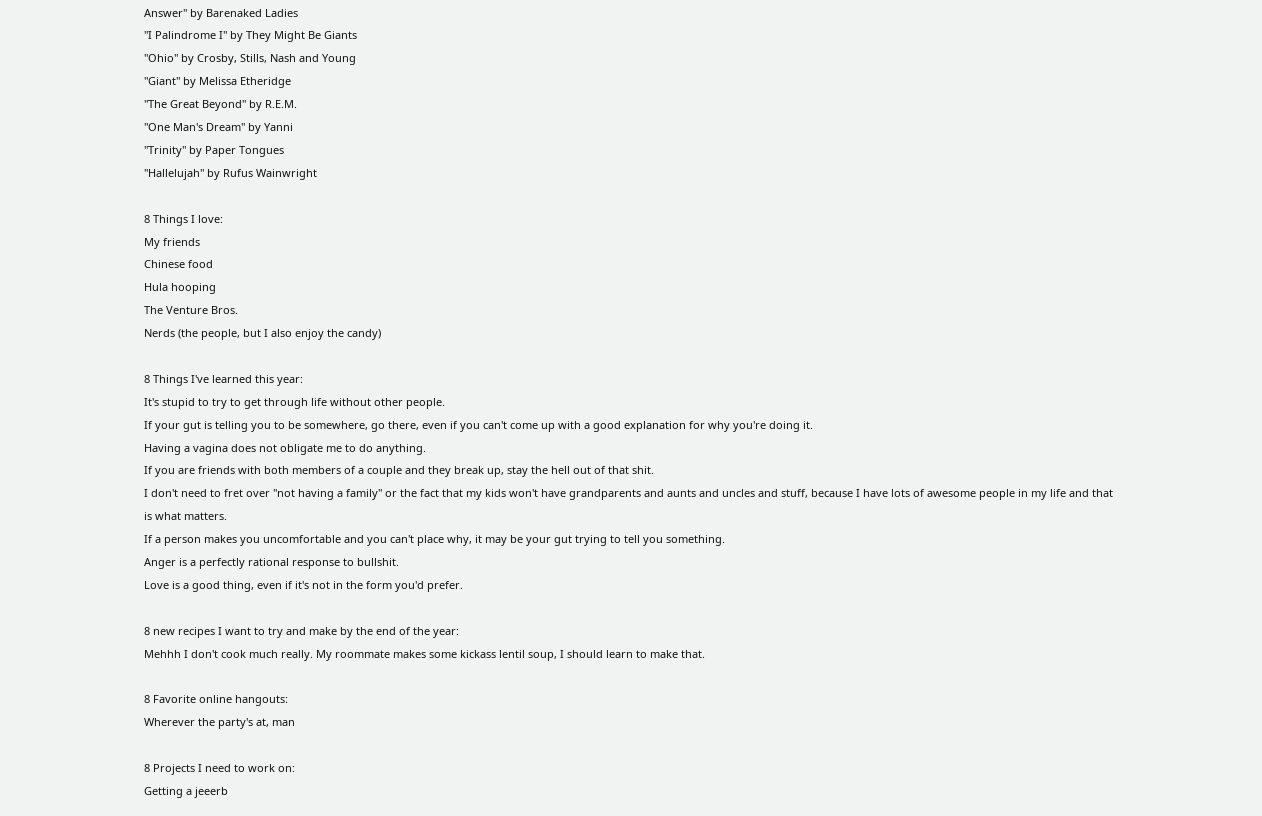Answer" by Barenaked Ladies
"I Palindrome I" by They Might Be Giants
"Ohio" by Crosby, Stills, Nash and Young
"Giant" by Melissa Etheridge
"The Great Beyond" by R.E.M.
"One Man's Dream" by Yanni
"Trinity" by Paper Tongues
"Hallelujah" by Rufus Wainwright

8 Things I love:
My friends
Chinese food
Hula hooping
The Venture Bros.
Nerds (the people, but I also enjoy the candy)

8 Things I've learned this year:
It's stupid to try to get through life without other people.
If your gut is telling you to be somewhere, go there, even if you can't come up with a good explanation for why you're doing it.
Having a vagina does not obligate me to do anything.
If you are friends with both members of a couple and they break up, stay the hell out of that shit.
I don't need to fret over "not having a family" or the fact that my kids won't have grandparents and aunts and uncles and stuff, because I have lots of awesome people in my life and that is what matters.
If a person makes you uncomfortable and you can't place why, it may be your gut trying to tell you something.
Anger is a perfectly rational response to bullshit.
Love is a good thing, even if it's not in the form you'd prefer.

8 new recipes I want to try and make by the end of the year:
Mehhh I don't cook much really. My roommate makes some kickass lentil soup, I should learn to make that.

8 Favorite online hangouts:
Wherever the party's at, man

8 Projects I need to work on:
Getting a jeeerb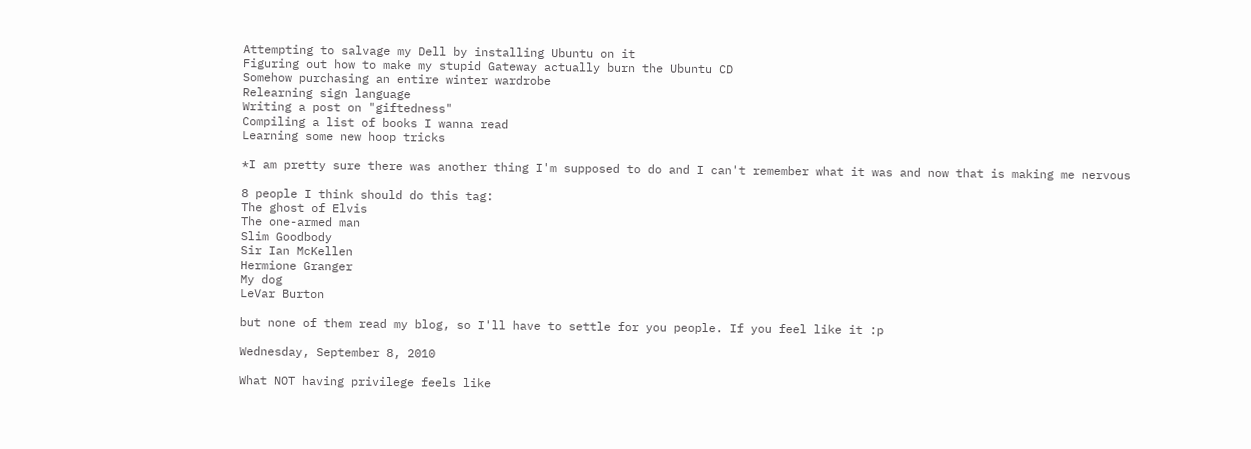Attempting to salvage my Dell by installing Ubuntu on it
Figuring out how to make my stupid Gateway actually burn the Ubuntu CD
Somehow purchasing an entire winter wardrobe
Relearning sign language
Writing a post on "giftedness"
Compiling a list of books I wanna read
Learning some new hoop tricks

*I am pretty sure there was another thing I'm supposed to do and I can't remember what it was and now that is making me nervous

8 people I think should do this tag:
The ghost of Elvis
The one-armed man
Slim Goodbody
Sir Ian McKellen
Hermione Granger
My dog
LeVar Burton

but none of them read my blog, so I'll have to settle for you people. If you feel like it :p

Wednesday, September 8, 2010

What NOT having privilege feels like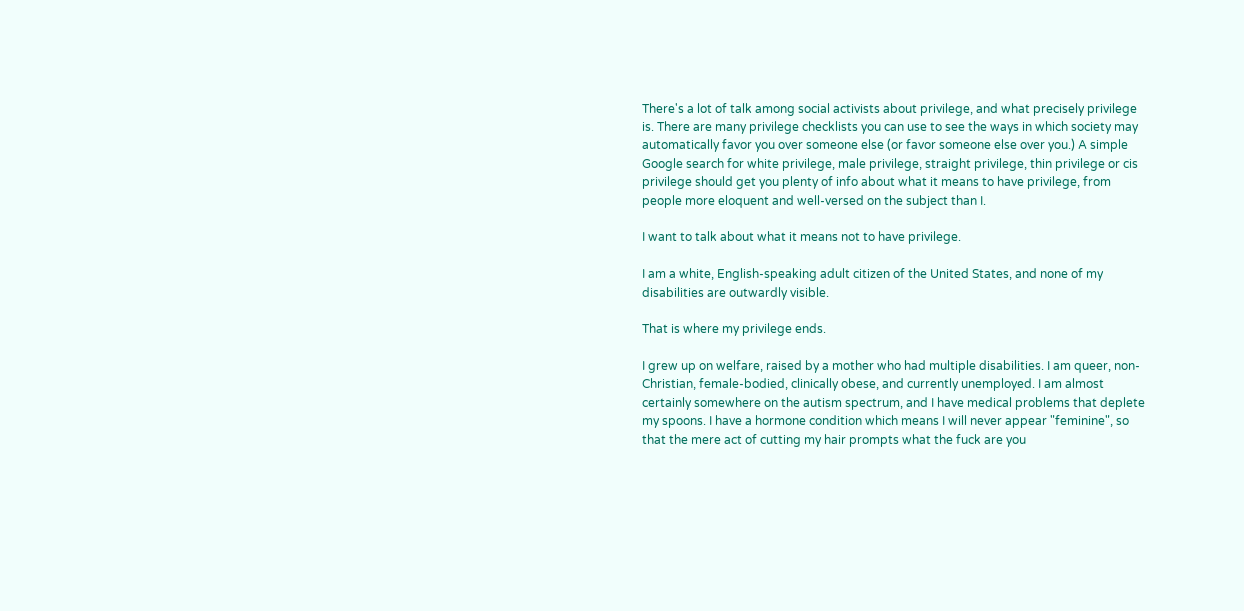There's a lot of talk among social activists about privilege, and what precisely privilege is. There are many privilege checklists you can use to see the ways in which society may automatically favor you over someone else (or favor someone else over you.) A simple Google search for white privilege, male privilege, straight privilege, thin privilege or cis privilege should get you plenty of info about what it means to have privilege, from people more eloquent and well-versed on the subject than I.

I want to talk about what it means not to have privilege.

I am a white, English-speaking adult citizen of the United States, and none of my disabilities are outwardly visible.

That is where my privilege ends.

I grew up on welfare, raised by a mother who had multiple disabilities. I am queer, non-Christian, female-bodied, clinically obese, and currently unemployed. I am almost certainly somewhere on the autism spectrum, and I have medical problems that deplete my spoons. I have a hormone condition which means I will never appear "feminine", so that the mere act of cutting my hair prompts what the fuck are you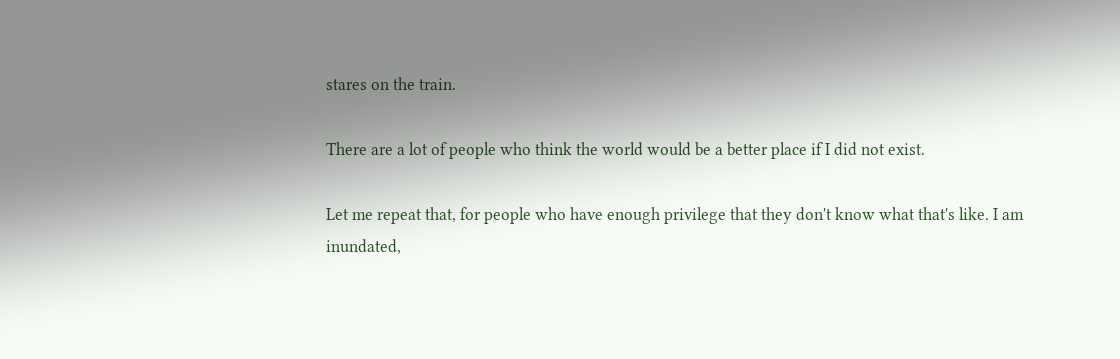stares on the train.

There are a lot of people who think the world would be a better place if I did not exist.

Let me repeat that, for people who have enough privilege that they don't know what that's like. I am inundated,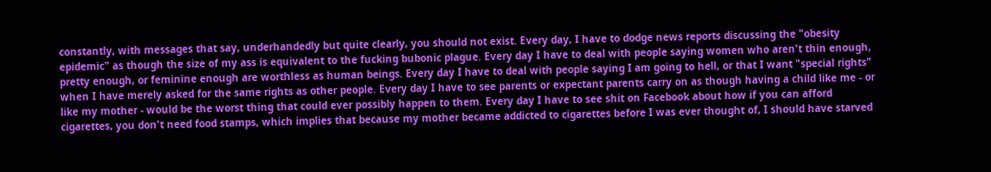constantly, with messages that say, underhandedly but quite clearly, you should not exist. Every day, I have to dodge news reports discussing the "obesity epidemic" as though the size of my ass is equivalent to the fucking bubonic plague. Every day I have to deal with people saying women who aren't thin enough, pretty enough, or feminine enough are worthless as human beings. Every day I have to deal with people saying I am going to hell, or that I want "special rights" when I have merely asked for the same rights as other people. Every day I have to see parents or expectant parents carry on as though having a child like me - or like my mother - would be the worst thing that could ever possibly happen to them. Every day I have to see shit on Facebook about how if you can afford cigarettes, you don't need food stamps, which implies that because my mother became addicted to cigarettes before I was ever thought of, I should have starved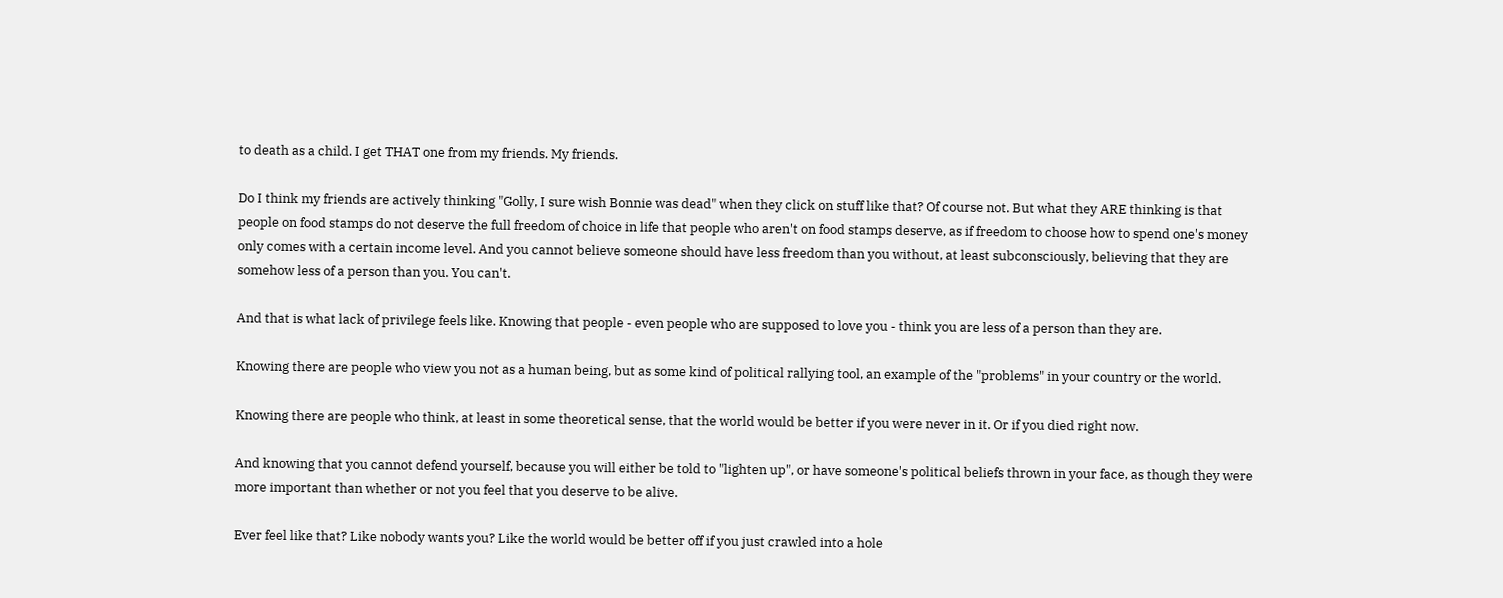to death as a child. I get THAT one from my friends. My friends.

Do I think my friends are actively thinking "Golly, I sure wish Bonnie was dead" when they click on stuff like that? Of course not. But what they ARE thinking is that people on food stamps do not deserve the full freedom of choice in life that people who aren't on food stamps deserve, as if freedom to choose how to spend one's money only comes with a certain income level. And you cannot believe someone should have less freedom than you without, at least subconsciously, believing that they are somehow less of a person than you. You can't.

And that is what lack of privilege feels like. Knowing that people - even people who are supposed to love you - think you are less of a person than they are.

Knowing there are people who view you not as a human being, but as some kind of political rallying tool, an example of the "problems" in your country or the world.

Knowing there are people who think, at least in some theoretical sense, that the world would be better if you were never in it. Or if you died right now.

And knowing that you cannot defend yourself, because you will either be told to "lighten up", or have someone's political beliefs thrown in your face, as though they were more important than whether or not you feel that you deserve to be alive.

Ever feel like that? Like nobody wants you? Like the world would be better off if you just crawled into a hole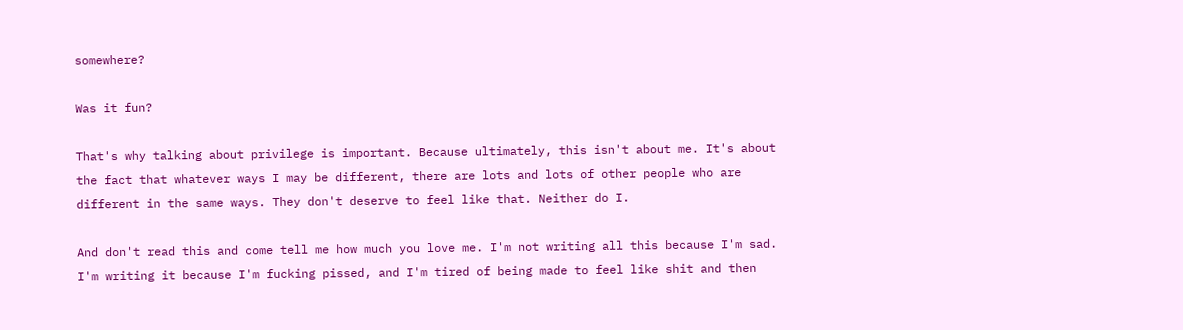somewhere?

Was it fun?

That's why talking about privilege is important. Because ultimately, this isn't about me. It's about the fact that whatever ways I may be different, there are lots and lots of other people who are different in the same ways. They don't deserve to feel like that. Neither do I.

And don't read this and come tell me how much you love me. I'm not writing all this because I'm sad. I'm writing it because I'm fucking pissed, and I'm tired of being made to feel like shit and then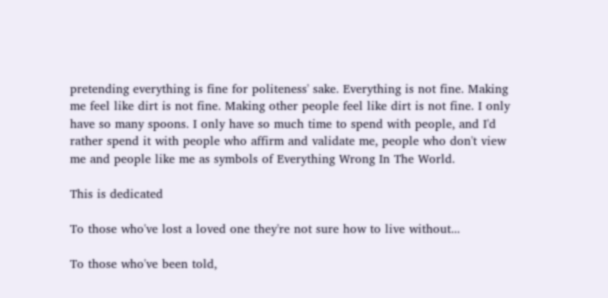pretending everything is fine for politeness' sake. Everything is not fine. Making me feel like dirt is not fine. Making other people feel like dirt is not fine. I only have so many spoons. I only have so much time to spend with people, and I'd rather spend it with people who affirm and validate me, people who don't view me and people like me as symbols of Everything Wrong In The World.

This is dedicated

To those who've lost a loved one they're not sure how to live without...

To those who've been told,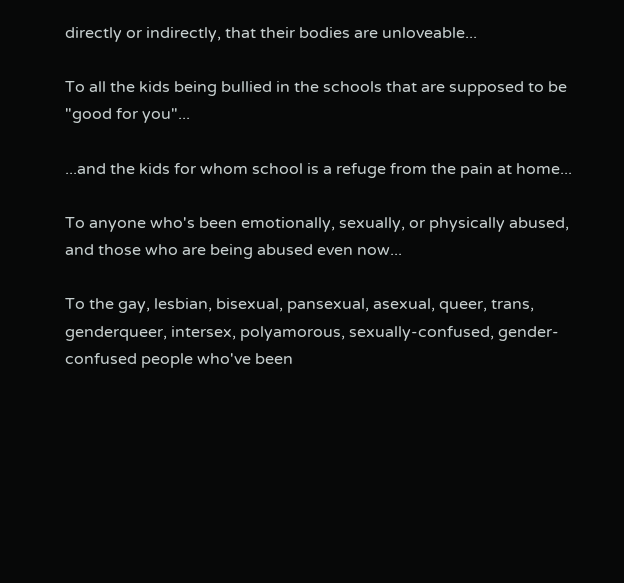directly or indirectly, that their bodies are unloveable...

To all the kids being bullied in the schools that are supposed to be "good for you"...

...and the kids for whom school is a refuge from the pain at home...

To anyone who's been emotionally, sexually, or physically abused, and those who are being abused even now...

To the gay, lesbian, bisexual, pansexual, asexual, queer, trans, genderqueer, intersex, polyamorous, sexually-confused, gender-confused people who've been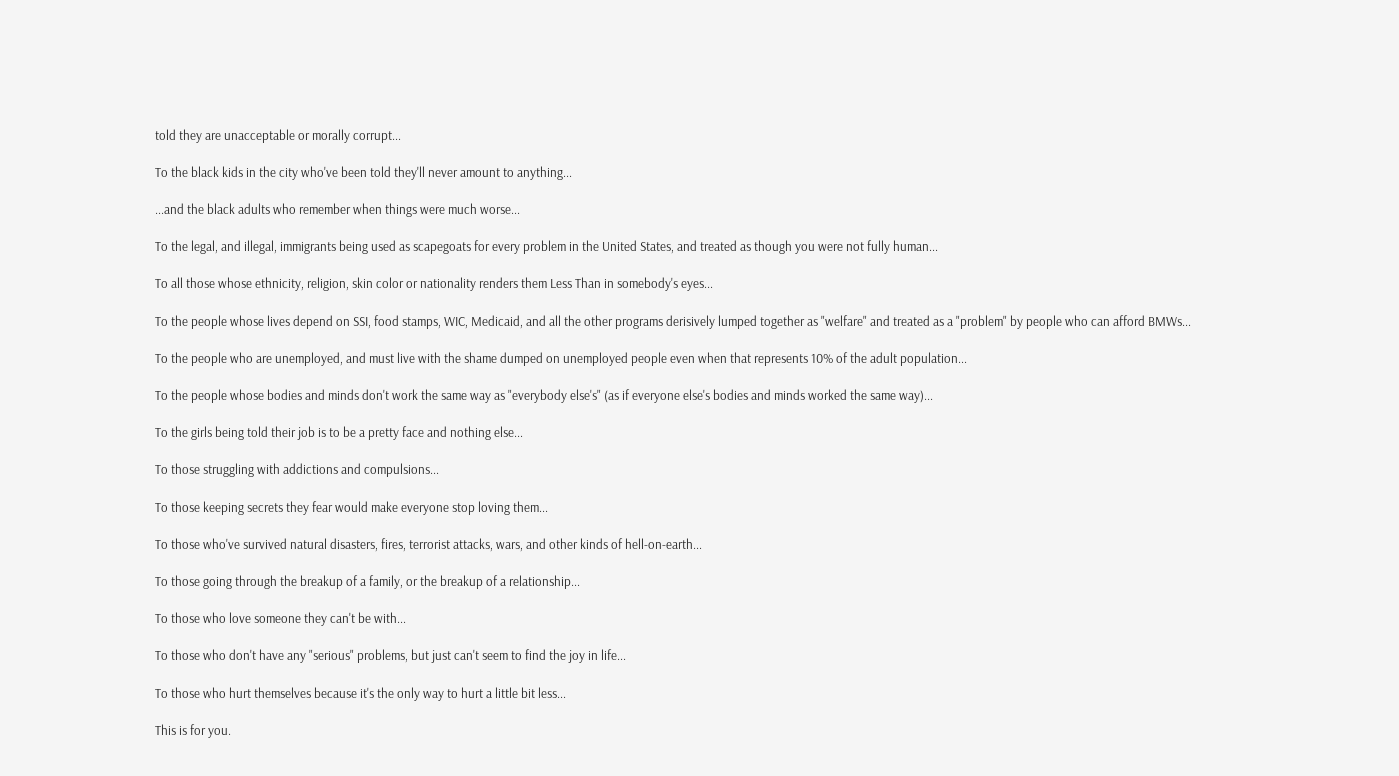told they are unacceptable or morally corrupt...

To the black kids in the city who've been told they'll never amount to anything...

...and the black adults who remember when things were much worse...

To the legal, and illegal, immigrants being used as scapegoats for every problem in the United States, and treated as though you were not fully human...

To all those whose ethnicity, religion, skin color or nationality renders them Less Than in somebody's eyes...

To the people whose lives depend on SSI, food stamps, WIC, Medicaid, and all the other programs derisively lumped together as "welfare" and treated as a "problem" by people who can afford BMWs...

To the people who are unemployed, and must live with the shame dumped on unemployed people even when that represents 10% of the adult population...

To the people whose bodies and minds don't work the same way as "everybody else's" (as if everyone else's bodies and minds worked the same way)...

To the girls being told their job is to be a pretty face and nothing else...

To those struggling with addictions and compulsions...

To those keeping secrets they fear would make everyone stop loving them...

To those who've survived natural disasters, fires, terrorist attacks, wars, and other kinds of hell-on-earth...

To those going through the breakup of a family, or the breakup of a relationship...

To those who love someone they can't be with...

To those who don't have any "serious" problems, but just can't seem to find the joy in life...

To those who hurt themselves because it's the only way to hurt a little bit less...

This is for you.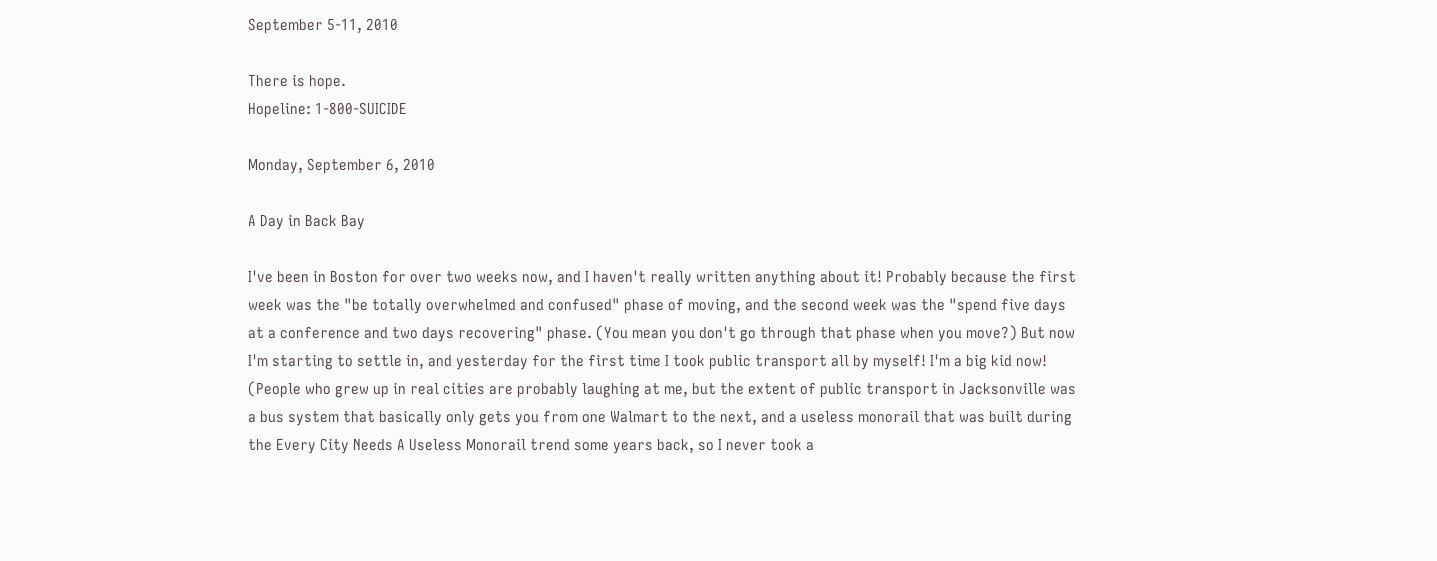September 5-11, 2010

There is hope.
Hopeline: 1-800-SUICIDE

Monday, September 6, 2010

A Day in Back Bay

I've been in Boston for over two weeks now, and I haven't really written anything about it! Probably because the first week was the "be totally overwhelmed and confused" phase of moving, and the second week was the "spend five days at a conference and two days recovering" phase. (You mean you don't go through that phase when you move?) But now I'm starting to settle in, and yesterday for the first time I took public transport all by myself! I'm a big kid now! (People who grew up in real cities are probably laughing at me, but the extent of public transport in Jacksonville was a bus system that basically only gets you from one Walmart to the next, and a useless monorail that was built during the Every City Needs A Useless Monorail trend some years back, so I never took a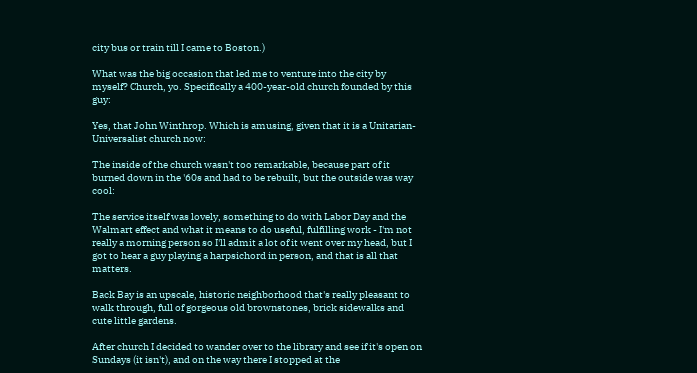city bus or train till I came to Boston.)

What was the big occasion that led me to venture into the city by myself? Church, yo. Specifically a 400-year-old church founded by this guy:

Yes, that John Winthrop. Which is amusing, given that it is a Unitarian-Universalist church now:

The inside of the church wasn't too remarkable, because part of it burned down in the '60s and had to be rebuilt, but the outside was way cool:

The service itself was lovely, something to do with Labor Day and the Walmart effect and what it means to do useful, fulfilling work - I'm not really a morning person so I'll admit a lot of it went over my head, but I got to hear a guy playing a harpsichord in person, and that is all that matters.

Back Bay is an upscale, historic neighborhood that's really pleasant to walk through, full of gorgeous old brownstones, brick sidewalks and cute little gardens.

After church I decided to wander over to the library and see if it's open on Sundays (it isn't), and on the way there I stopped at the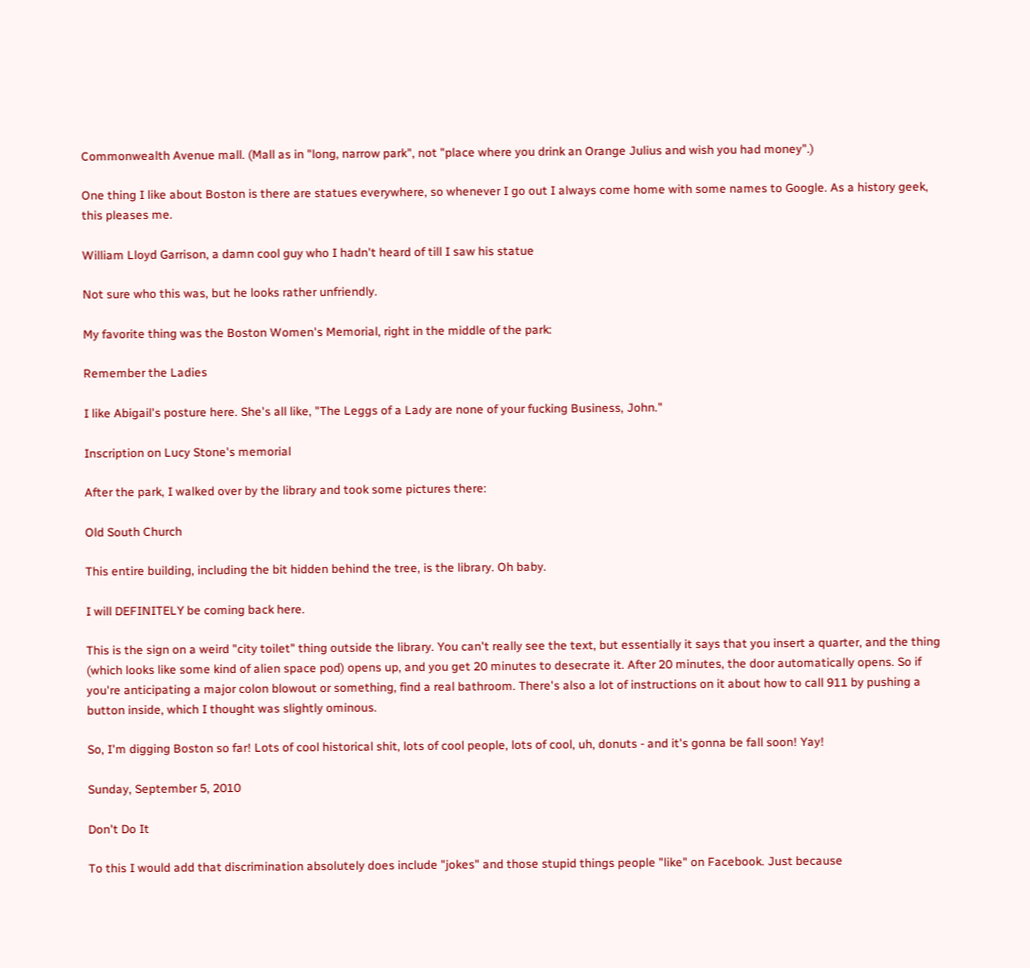Commonwealth Avenue mall. (Mall as in "long, narrow park", not "place where you drink an Orange Julius and wish you had money".)

One thing I like about Boston is there are statues everywhere, so whenever I go out I always come home with some names to Google. As a history geek, this pleases me.

William Lloyd Garrison, a damn cool guy who I hadn't heard of till I saw his statue

Not sure who this was, but he looks rather unfriendly.

My favorite thing was the Boston Women's Memorial, right in the middle of the park:

Remember the Ladies

I like Abigail's posture here. She's all like, "The Leggs of a Lady are none of your fucking Business, John."

Inscription on Lucy Stone's memorial

After the park, I walked over by the library and took some pictures there:

Old South Church

This entire building, including the bit hidden behind the tree, is the library. Oh baby.

I will DEFINITELY be coming back here.

This is the sign on a weird "city toilet" thing outside the library. You can't really see the text, but essentially it says that you insert a quarter, and the thing (which looks like some kind of alien space pod) opens up, and you get 20 minutes to desecrate it. After 20 minutes, the door automatically opens. So if you're anticipating a major colon blowout or something, find a real bathroom. There's also a lot of instructions on it about how to call 911 by pushing a button inside, which I thought was slightly ominous.

So, I'm digging Boston so far! Lots of cool historical shit, lots of cool people, lots of cool, uh, donuts - and it's gonna be fall soon! Yay!

Sunday, September 5, 2010

Don't Do It

To this I would add that discrimination absolutely does include "jokes" and those stupid things people "like" on Facebook. Just because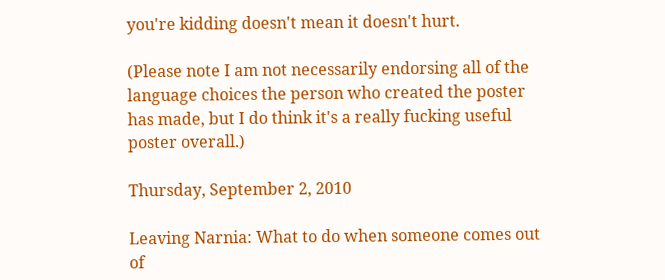you're kidding doesn't mean it doesn't hurt.

(Please note I am not necessarily endorsing all of the language choices the person who created the poster has made, but I do think it's a really fucking useful poster overall.)

Thursday, September 2, 2010

Leaving Narnia: What to do when someone comes out of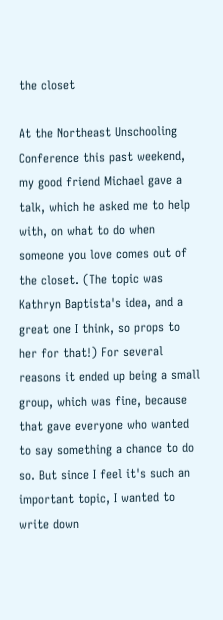the closet

At the Northeast Unschooling Conference this past weekend, my good friend Michael gave a talk, which he asked me to help with, on what to do when someone you love comes out of the closet. (The topic was Kathryn Baptista's idea, and a great one I think, so props to her for that!) For several reasons it ended up being a small group, which was fine, because that gave everyone who wanted to say something a chance to do so. But since I feel it's such an important topic, I wanted to write down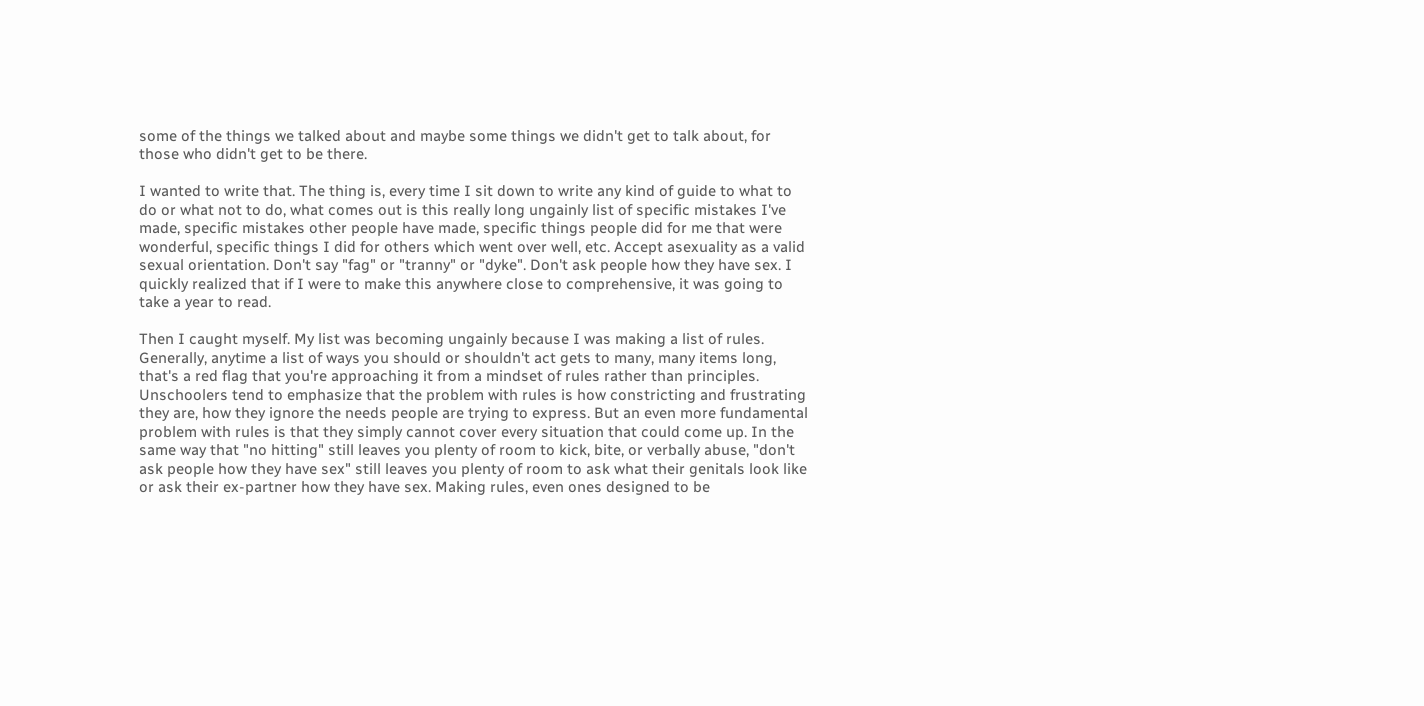some of the things we talked about and maybe some things we didn't get to talk about, for those who didn't get to be there.

I wanted to write that. The thing is, every time I sit down to write any kind of guide to what to do or what not to do, what comes out is this really long ungainly list of specific mistakes I've made, specific mistakes other people have made, specific things people did for me that were wonderful, specific things I did for others which went over well, etc. Accept asexuality as a valid sexual orientation. Don't say "fag" or "tranny" or "dyke". Don't ask people how they have sex. I quickly realized that if I were to make this anywhere close to comprehensive, it was going to take a year to read.

Then I caught myself. My list was becoming ungainly because I was making a list of rules. Generally, anytime a list of ways you should or shouldn't act gets to many, many items long, that's a red flag that you're approaching it from a mindset of rules rather than principles. Unschoolers tend to emphasize that the problem with rules is how constricting and frustrating they are, how they ignore the needs people are trying to express. But an even more fundamental problem with rules is that they simply cannot cover every situation that could come up. In the same way that "no hitting" still leaves you plenty of room to kick, bite, or verbally abuse, "don't ask people how they have sex" still leaves you plenty of room to ask what their genitals look like or ask their ex-partner how they have sex. Making rules, even ones designed to be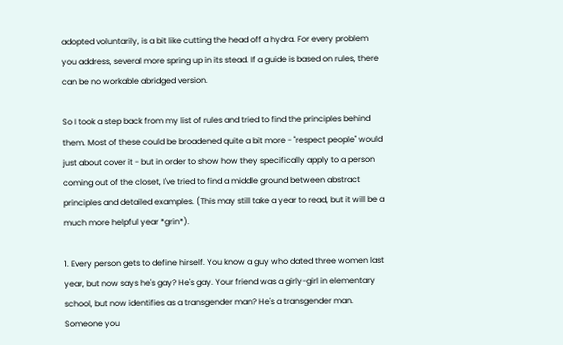adopted voluntarily, is a bit like cutting the head off a hydra. For every problem you address, several more spring up in its stead. If a guide is based on rules, there can be no workable abridged version.

So I took a step back from my list of rules and tried to find the principles behind them. Most of these could be broadened quite a bit more - "respect people" would just about cover it - but in order to show how they specifically apply to a person coming out of the closet, I've tried to find a middle ground between abstract principles and detailed examples. (This may still take a year to read, but it will be a much more helpful year *grin*).

1. Every person gets to define hirself. You know a guy who dated three women last year, but now says he's gay? He's gay. Your friend was a girly-girl in elementary school, but now identifies as a transgender man? He's a transgender man. Someone you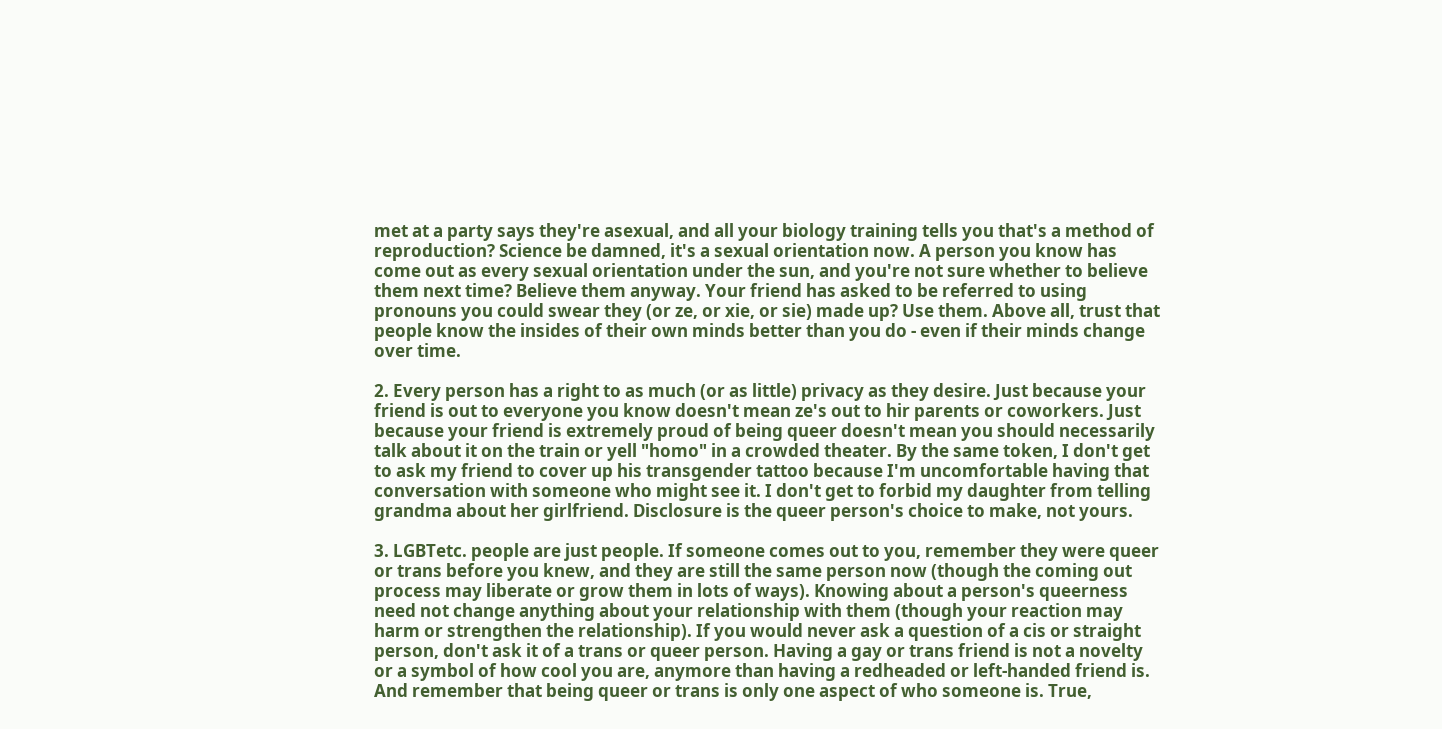met at a party says they're asexual, and all your biology training tells you that's a method of reproduction? Science be damned, it's a sexual orientation now. A person you know has come out as every sexual orientation under the sun, and you're not sure whether to believe them next time? Believe them anyway. Your friend has asked to be referred to using pronouns you could swear they (or ze, or xie, or sie) made up? Use them. Above all, trust that people know the insides of their own minds better than you do - even if their minds change over time.

2. Every person has a right to as much (or as little) privacy as they desire. Just because your friend is out to everyone you know doesn't mean ze's out to hir parents or coworkers. Just because your friend is extremely proud of being queer doesn't mean you should necessarily talk about it on the train or yell "homo" in a crowded theater. By the same token, I don't get to ask my friend to cover up his transgender tattoo because I'm uncomfortable having that conversation with someone who might see it. I don't get to forbid my daughter from telling grandma about her girlfriend. Disclosure is the queer person's choice to make, not yours.

3. LGBTetc. people are just people. If someone comes out to you, remember they were queer or trans before you knew, and they are still the same person now (though the coming out process may liberate or grow them in lots of ways). Knowing about a person's queerness need not change anything about your relationship with them (though your reaction may harm or strengthen the relationship). If you would never ask a question of a cis or straight person, don't ask it of a trans or queer person. Having a gay or trans friend is not a novelty or a symbol of how cool you are, anymore than having a redheaded or left-handed friend is. And remember that being queer or trans is only one aspect of who someone is. True,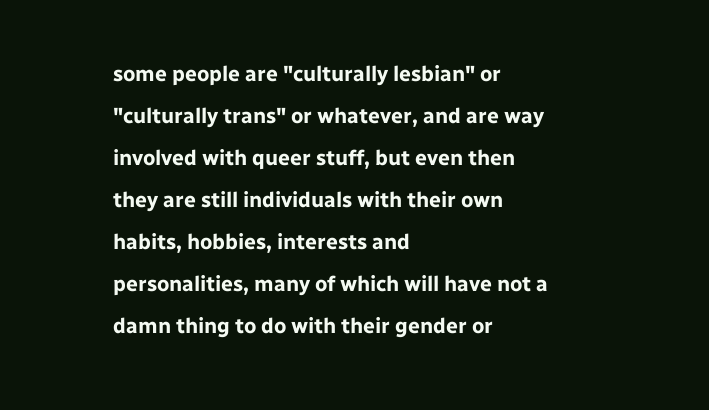some people are "culturally lesbian" or "culturally trans" or whatever, and are way involved with queer stuff, but even then they are still individuals with their own habits, hobbies, interests and personalities, many of which will have not a damn thing to do with their gender or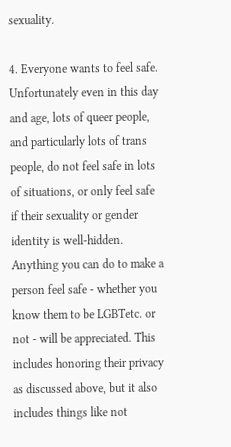sexuality.

4. Everyone wants to feel safe. Unfortunately even in this day and age, lots of queer people, and particularly lots of trans people, do not feel safe in lots of situations, or only feel safe if their sexuality or gender identity is well-hidden. Anything you can do to make a person feel safe - whether you know them to be LGBTetc. or not - will be appreciated. This includes honoring their privacy as discussed above, but it also includes things like not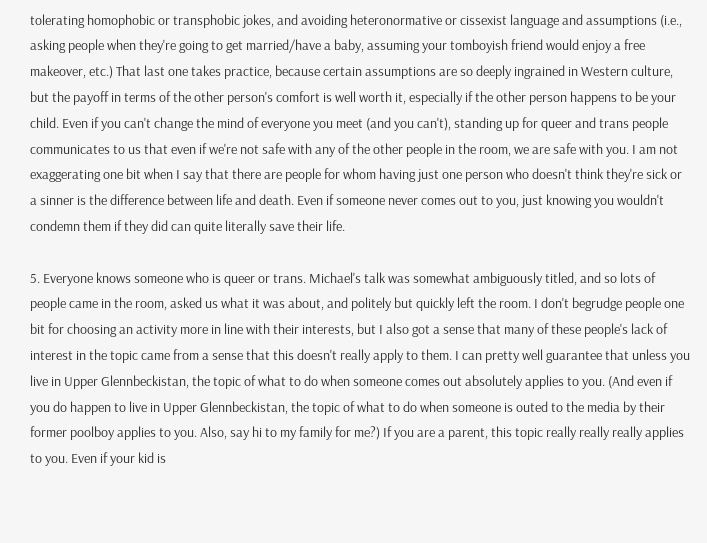tolerating homophobic or transphobic jokes, and avoiding heteronormative or cissexist language and assumptions (i.e., asking people when they're going to get married/have a baby, assuming your tomboyish friend would enjoy a free makeover, etc.) That last one takes practice, because certain assumptions are so deeply ingrained in Western culture, but the payoff in terms of the other person's comfort is well worth it, especially if the other person happens to be your child. Even if you can't change the mind of everyone you meet (and you can't), standing up for queer and trans people communicates to us that even if we're not safe with any of the other people in the room, we are safe with you. I am not exaggerating one bit when I say that there are people for whom having just one person who doesn't think they're sick or a sinner is the difference between life and death. Even if someone never comes out to you, just knowing you wouldn't condemn them if they did can quite literally save their life.

5. Everyone knows someone who is queer or trans. Michael's talk was somewhat ambiguously titled, and so lots of people came in the room, asked us what it was about, and politely but quickly left the room. I don't begrudge people one bit for choosing an activity more in line with their interests, but I also got a sense that many of these people's lack of interest in the topic came from a sense that this doesn't really apply to them. I can pretty well guarantee that unless you live in Upper Glennbeckistan, the topic of what to do when someone comes out absolutely applies to you. (And even if you do happen to live in Upper Glennbeckistan, the topic of what to do when someone is outed to the media by their former poolboy applies to you. Also, say hi to my family for me?) If you are a parent, this topic really really really applies to you. Even if your kid is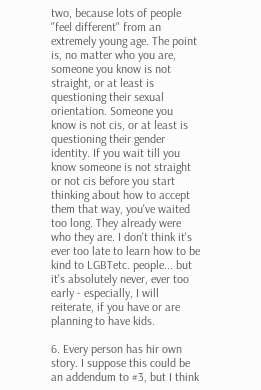two, because lots of people "feel different" from an extremely young age. The point is, no matter who you are, someone you know is not straight, or at least is questioning their sexual orientation. Someone you know is not cis, or at least is questioning their gender identity. If you wait till you know someone is not straight or not cis before you start thinking about how to accept them that way, you've waited too long. They already were who they are. I don't think it's ever too late to learn how to be kind to LGBTetc. people... but it's absolutely never, ever too early - especially, I will reiterate, if you have or are planning to have kids.

6. Every person has hir own story. I suppose this could be an addendum to #3, but I think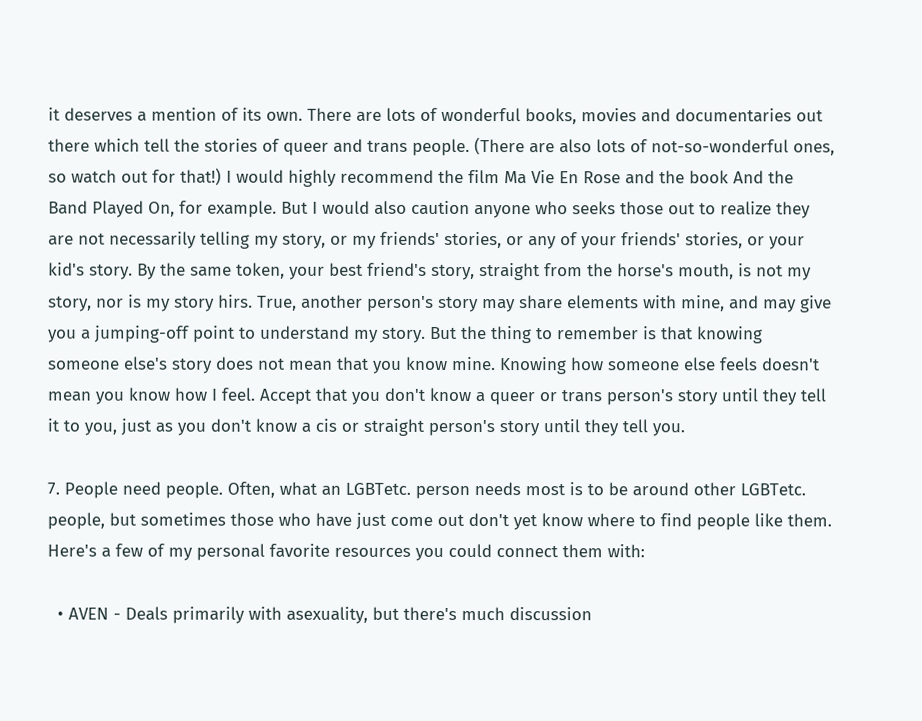it deserves a mention of its own. There are lots of wonderful books, movies and documentaries out there which tell the stories of queer and trans people. (There are also lots of not-so-wonderful ones, so watch out for that!) I would highly recommend the film Ma Vie En Rose and the book And the Band Played On, for example. But I would also caution anyone who seeks those out to realize they are not necessarily telling my story, or my friends' stories, or any of your friends' stories, or your kid's story. By the same token, your best friend's story, straight from the horse's mouth, is not my story, nor is my story hirs. True, another person's story may share elements with mine, and may give you a jumping-off point to understand my story. But the thing to remember is that knowing someone else's story does not mean that you know mine. Knowing how someone else feels doesn't mean you know how I feel. Accept that you don't know a queer or trans person's story until they tell it to you, just as you don't know a cis or straight person's story until they tell you.

7. People need people. Often, what an LGBTetc. person needs most is to be around other LGBTetc. people, but sometimes those who have just come out don't yet know where to find people like them. Here's a few of my personal favorite resources you could connect them with:

  • AVEN - Deals primarily with asexuality, but there's much discussion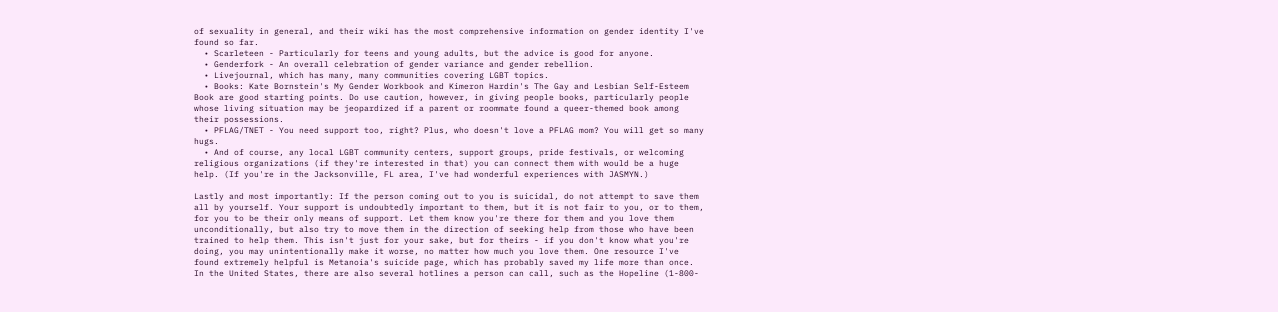of sexuality in general, and their wiki has the most comprehensive information on gender identity I've found so far.
  • Scarleteen - Particularly for teens and young adults, but the advice is good for anyone.
  • Genderfork - An overall celebration of gender variance and gender rebellion.
  • Livejournal, which has many, many communities covering LGBT topics.
  • Books: Kate Bornstein's My Gender Workbook and Kimeron Hardin's The Gay and Lesbian Self-Esteem Book are good starting points. Do use caution, however, in giving people books, particularly people whose living situation may be jeopardized if a parent or roommate found a queer-themed book among their possessions.
  • PFLAG/TNET - You need support too, right? Plus, who doesn't love a PFLAG mom? You will get so many hugs.
  • And of course, any local LGBT community centers, support groups, pride festivals, or welcoming religious organizations (if they're interested in that) you can connect them with would be a huge help. (If you're in the Jacksonville, FL area, I've had wonderful experiences with JASMYN.)

Lastly and most importantly: If the person coming out to you is suicidal, do not attempt to save them all by yourself. Your support is undoubtedly important to them, but it is not fair to you, or to them, for you to be their only means of support. Let them know you're there for them and you love them unconditionally, but also try to move them in the direction of seeking help from those who have been trained to help them. This isn't just for your sake, but for theirs - if you don't know what you're doing, you may unintentionally make it worse, no matter how much you love them. One resource I've found extremely helpful is Metanoia's suicide page, which has probably saved my life more than once. In the United States, there are also several hotlines a person can call, such as the Hopeline (1-800-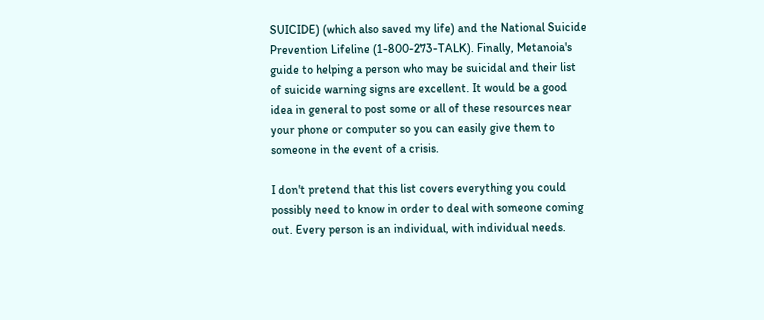SUICIDE) (which also saved my life) and the National Suicide Prevention Lifeline (1-800-273-TALK). Finally, Metanoia's guide to helping a person who may be suicidal and their list of suicide warning signs are excellent. It would be a good idea in general to post some or all of these resources near your phone or computer so you can easily give them to someone in the event of a crisis.

I don't pretend that this list covers everything you could possibly need to know in order to deal with someone coming out. Every person is an individual, with individual needs.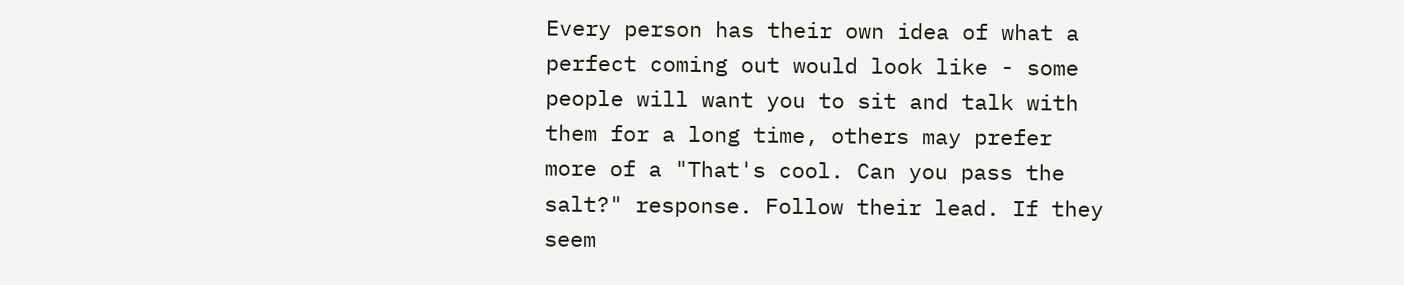Every person has their own idea of what a perfect coming out would look like - some people will want you to sit and talk with them for a long time, others may prefer more of a "That's cool. Can you pass the salt?" response. Follow their lead. If they seem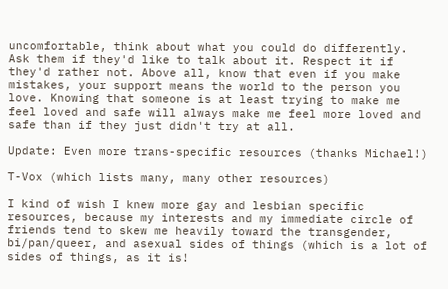uncomfortable, think about what you could do differently. Ask them if they'd like to talk about it. Respect it if they'd rather not. Above all, know that even if you make mistakes, your support means the world to the person you love. Knowing that someone is at least trying to make me feel loved and safe will always make me feel more loved and safe than if they just didn't try at all.

Update: Even more trans-specific resources (thanks Michael!)

T-Vox (which lists many, many other resources)

I kind of wish I knew more gay and lesbian specific resources, because my interests and my immediate circle of friends tend to skew me heavily toward the transgender, bi/pan/queer, and asexual sides of things (which is a lot of sides of things, as it is!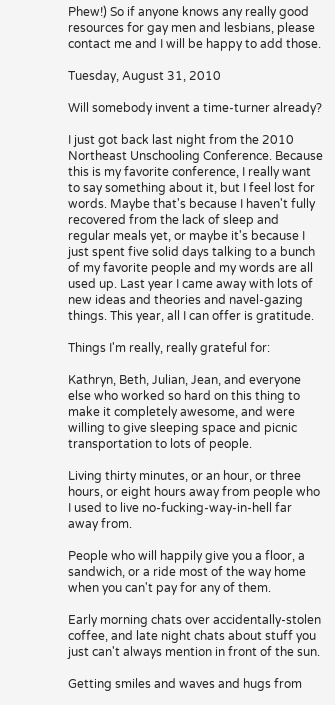Phew!) So if anyone knows any really good resources for gay men and lesbians, please contact me and I will be happy to add those.

Tuesday, August 31, 2010

Will somebody invent a time-turner already?

I just got back last night from the 2010 Northeast Unschooling Conference. Because this is my favorite conference, I really want to say something about it, but I feel lost for words. Maybe that's because I haven't fully recovered from the lack of sleep and regular meals yet, or maybe it's because I just spent five solid days talking to a bunch of my favorite people and my words are all used up. Last year I came away with lots of new ideas and theories and navel-gazing things. This year, all I can offer is gratitude.

Things I'm really, really grateful for:

Kathryn, Beth, Julian, Jean, and everyone else who worked so hard on this thing to make it completely awesome, and were willing to give sleeping space and picnic transportation to lots of people.

Living thirty minutes, or an hour, or three hours, or eight hours away from people who I used to live no-fucking-way-in-hell far away from.

People who will happily give you a floor, a sandwich, or a ride most of the way home when you can't pay for any of them.

Early morning chats over accidentally-stolen coffee, and late night chats about stuff you just can't always mention in front of the sun.

Getting smiles and waves and hugs from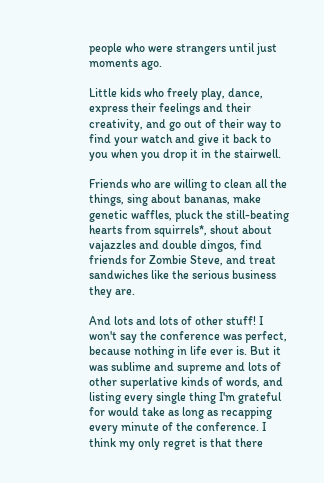people who were strangers until just moments ago.

Little kids who freely play, dance, express their feelings and their creativity, and go out of their way to find your watch and give it back to you when you drop it in the stairwell.

Friends who are willing to clean all the things, sing about bananas, make genetic waffles, pluck the still-beating hearts from squirrels*, shout about vajazzles and double dingos, find friends for Zombie Steve, and treat sandwiches like the serious business they are.

And lots and lots of other stuff! I won't say the conference was perfect, because nothing in life ever is. But it was sublime and supreme and lots of other superlative kinds of words, and listing every single thing I'm grateful for would take as long as recapping every minute of the conference. I think my only regret is that there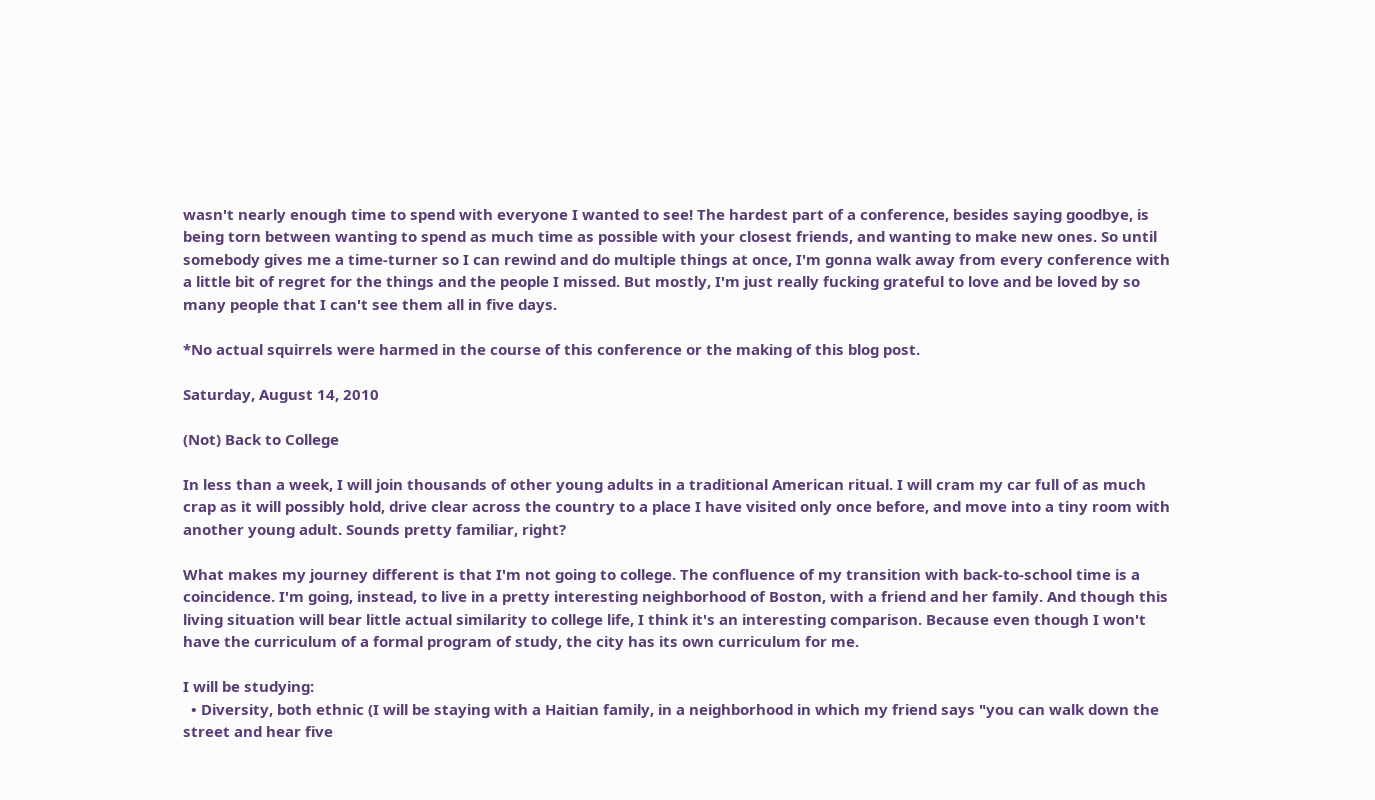wasn't nearly enough time to spend with everyone I wanted to see! The hardest part of a conference, besides saying goodbye, is being torn between wanting to spend as much time as possible with your closest friends, and wanting to make new ones. So until somebody gives me a time-turner so I can rewind and do multiple things at once, I'm gonna walk away from every conference with a little bit of regret for the things and the people I missed. But mostly, I'm just really fucking grateful to love and be loved by so many people that I can't see them all in five days.

*No actual squirrels were harmed in the course of this conference or the making of this blog post.

Saturday, August 14, 2010

(Not) Back to College

In less than a week, I will join thousands of other young adults in a traditional American ritual. I will cram my car full of as much crap as it will possibly hold, drive clear across the country to a place I have visited only once before, and move into a tiny room with another young adult. Sounds pretty familiar, right?

What makes my journey different is that I'm not going to college. The confluence of my transition with back-to-school time is a coincidence. I'm going, instead, to live in a pretty interesting neighborhood of Boston, with a friend and her family. And though this living situation will bear little actual similarity to college life, I think it's an interesting comparison. Because even though I won't have the curriculum of a formal program of study, the city has its own curriculum for me.

I will be studying:
  • Diversity, both ethnic (I will be staying with a Haitian family, in a neighborhood in which my friend says "you can walk down the street and hear five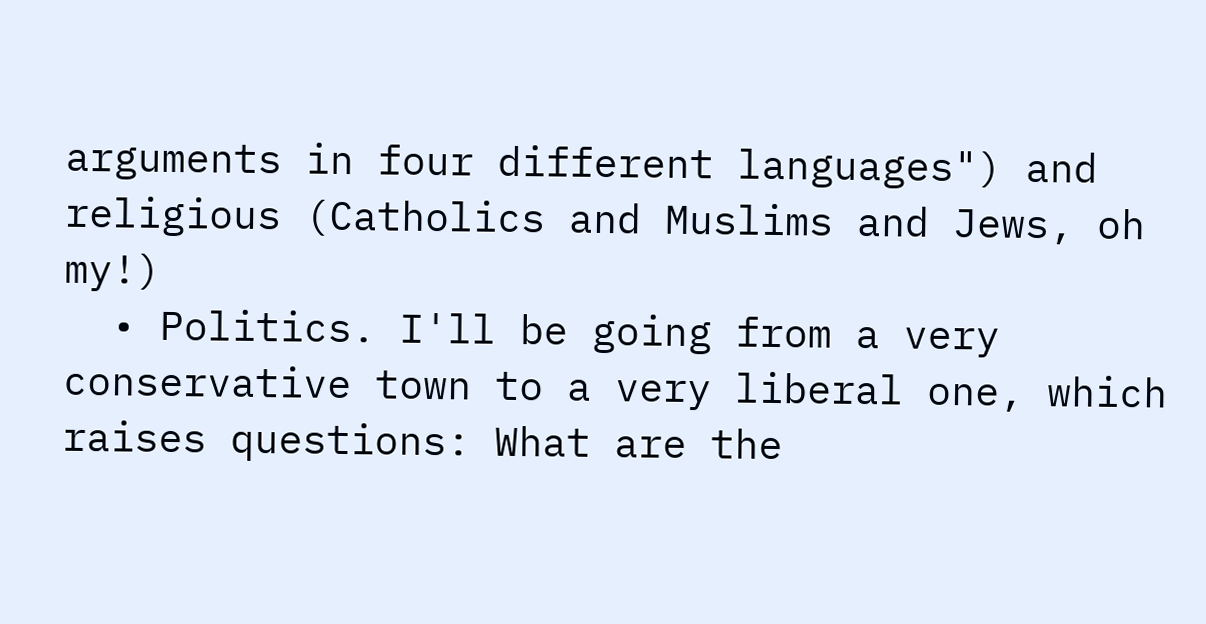arguments in four different languages") and religious (Catholics and Muslims and Jews, oh my!)
  • Politics. I'll be going from a very conservative town to a very liberal one, which raises questions: What are the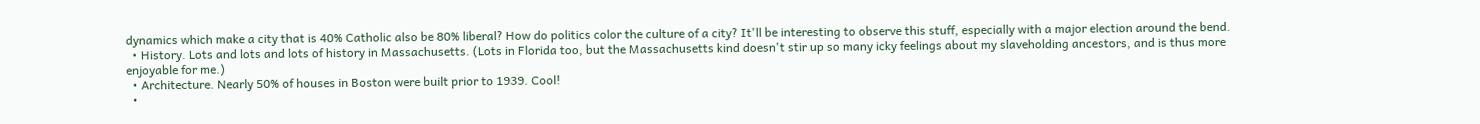dynamics which make a city that is 40% Catholic also be 80% liberal? How do politics color the culture of a city? It'll be interesting to observe this stuff, especially with a major election around the bend.
  • History. Lots and lots and lots of history in Massachusetts. (Lots in Florida too, but the Massachusetts kind doesn't stir up so many icky feelings about my slaveholding ancestors, and is thus more enjoyable for me.)
  • Architecture. Nearly 50% of houses in Boston were built prior to 1939. Cool!
  •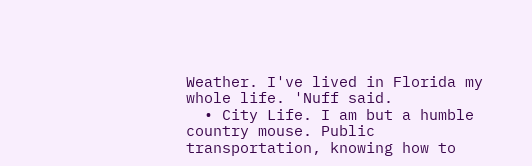Weather. I've lived in Florida my whole life. 'Nuff said.
  • City Life. I am but a humble country mouse. Public transportation, knowing how to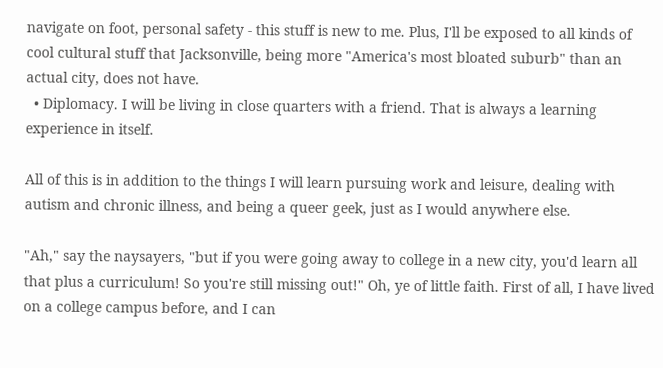navigate on foot, personal safety - this stuff is new to me. Plus, I'll be exposed to all kinds of cool cultural stuff that Jacksonville, being more "America's most bloated suburb" than an actual city, does not have.
  • Diplomacy. I will be living in close quarters with a friend. That is always a learning experience in itself.

All of this is in addition to the things I will learn pursuing work and leisure, dealing with autism and chronic illness, and being a queer geek, just as I would anywhere else.

"Ah," say the naysayers, "but if you were going away to college in a new city, you'd learn all that plus a curriculum! So you're still missing out!" Oh, ye of little faith. First of all, I have lived on a college campus before, and I can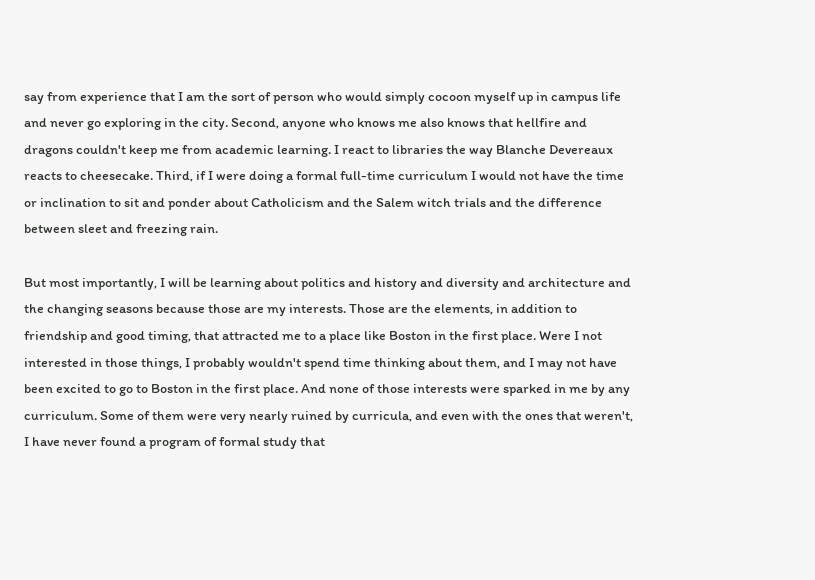say from experience that I am the sort of person who would simply cocoon myself up in campus life and never go exploring in the city. Second, anyone who knows me also knows that hellfire and dragons couldn't keep me from academic learning. I react to libraries the way Blanche Devereaux reacts to cheesecake. Third, if I were doing a formal full-time curriculum I would not have the time or inclination to sit and ponder about Catholicism and the Salem witch trials and the difference between sleet and freezing rain.

But most importantly, I will be learning about politics and history and diversity and architecture and the changing seasons because those are my interests. Those are the elements, in addition to friendship and good timing, that attracted me to a place like Boston in the first place. Were I not interested in those things, I probably wouldn't spend time thinking about them, and I may not have been excited to go to Boston in the first place. And none of those interests were sparked in me by any curriculum. Some of them were very nearly ruined by curricula, and even with the ones that weren't, I have never found a program of formal study that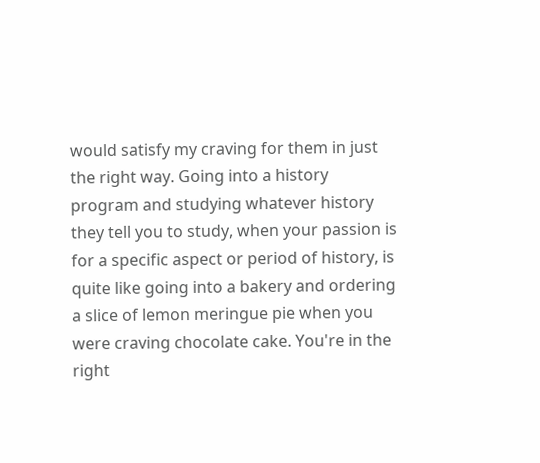would satisfy my craving for them in just the right way. Going into a history program and studying whatever history they tell you to study, when your passion is for a specific aspect or period of history, is quite like going into a bakery and ordering a slice of lemon meringue pie when you were craving chocolate cake. You're in the right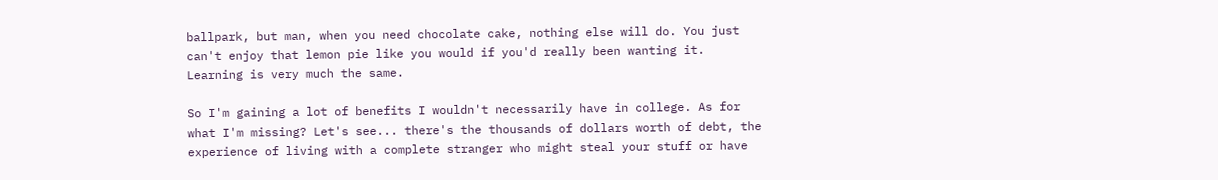ballpark, but man, when you need chocolate cake, nothing else will do. You just can't enjoy that lemon pie like you would if you'd really been wanting it. Learning is very much the same.

So I'm gaining a lot of benefits I wouldn't necessarily have in college. As for what I'm missing? Let's see... there's the thousands of dollars worth of debt, the experience of living with a complete stranger who might steal your stuff or have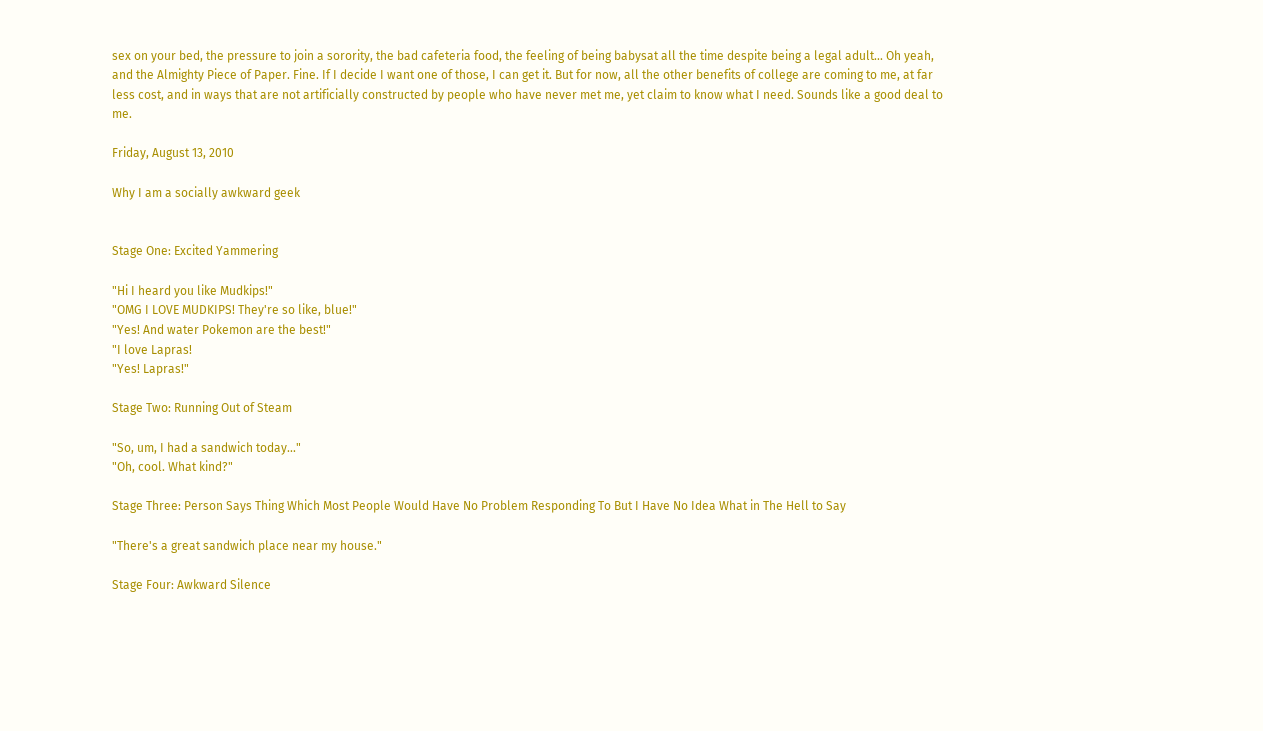sex on your bed, the pressure to join a sorority, the bad cafeteria food, the feeling of being babysat all the time despite being a legal adult... Oh yeah, and the Almighty Piece of Paper. Fine. If I decide I want one of those, I can get it. But for now, all the other benefits of college are coming to me, at far less cost, and in ways that are not artificially constructed by people who have never met me, yet claim to know what I need. Sounds like a good deal to me.

Friday, August 13, 2010

Why I am a socially awkward geek


Stage One: Excited Yammering

"Hi I heard you like Mudkips!"
"OMG I LOVE MUDKIPS! They're so like, blue!"
"Yes! And water Pokemon are the best!"
"I love Lapras!
"Yes! Lapras!"

Stage Two: Running Out of Steam

"So, um, I had a sandwich today..."
"Oh, cool. What kind?"

Stage Three: Person Says Thing Which Most People Would Have No Problem Responding To But I Have No Idea What in The Hell to Say

"There's a great sandwich place near my house."

Stage Four: Awkward Silence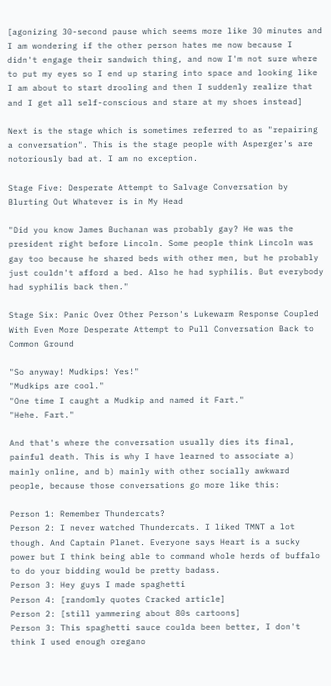[agonizing 30-second pause which seems more like 30 minutes and I am wondering if the other person hates me now because I didn't engage their sandwich thing, and now I'm not sure where to put my eyes so I end up staring into space and looking like I am about to start drooling and then I suddenly realize that and I get all self-conscious and stare at my shoes instead]

Next is the stage which is sometimes referred to as "repairing a conversation". This is the stage people with Asperger's are notoriously bad at. I am no exception.

Stage Five: Desperate Attempt to Salvage Conversation by Blurting Out Whatever is in My Head

"Did you know James Buchanan was probably gay? He was the president right before Lincoln. Some people think Lincoln was gay too because he shared beds with other men, but he probably just couldn't afford a bed. Also he had syphilis. But everybody had syphilis back then."

Stage Six: Panic Over Other Person's Lukewarm Response Coupled With Even More Desperate Attempt to Pull Conversation Back to Common Ground

"So anyway! Mudkips! Yes!"
"Mudkips are cool."
"One time I caught a Mudkip and named it Fart."
"Hehe. Fart."

And that's where the conversation usually dies its final, painful death. This is why I have learned to associate a) mainly online, and b) mainly with other socially awkward people, because those conversations go more like this:

Person 1: Remember Thundercats?
Person 2: I never watched Thundercats. I liked TMNT a lot though. And Captain Planet. Everyone says Heart is a sucky power but I think being able to command whole herds of buffalo to do your bidding would be pretty badass.
Person 3: Hey guys I made spaghetti
Person 4: [randomly quotes Cracked article]
Person 2: [still yammering about 80s cartoons]
Person 3: This spaghetti sauce coulda been better, I don't think I used enough oregano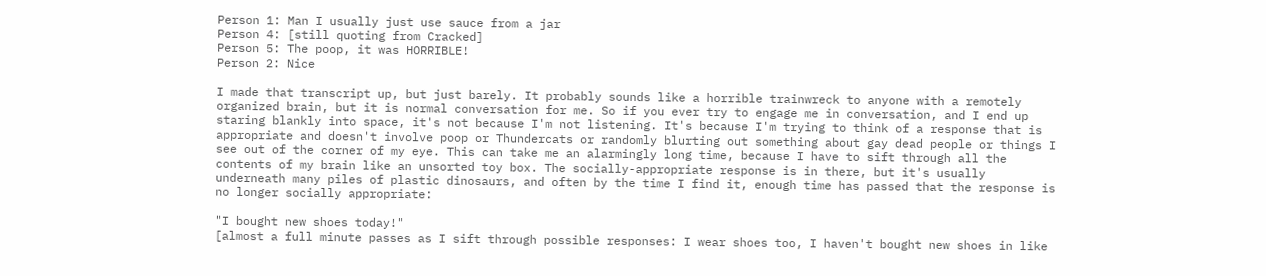Person 1: Man I usually just use sauce from a jar
Person 4: [still quoting from Cracked]
Person 5: The poop, it was HORRIBLE!
Person 2: Nice

I made that transcript up, but just barely. It probably sounds like a horrible trainwreck to anyone with a remotely organized brain, but it is normal conversation for me. So if you ever try to engage me in conversation, and I end up staring blankly into space, it's not because I'm not listening. It's because I'm trying to think of a response that is appropriate and doesn't involve poop or Thundercats or randomly blurting out something about gay dead people or things I see out of the corner of my eye. This can take me an alarmingly long time, because I have to sift through all the contents of my brain like an unsorted toy box. The socially-appropriate response is in there, but it's usually underneath many piles of plastic dinosaurs, and often by the time I find it, enough time has passed that the response is no longer socially appropriate:

"I bought new shoes today!"
[almost a full minute passes as I sift through possible responses: I wear shoes too, I haven't bought new shoes in like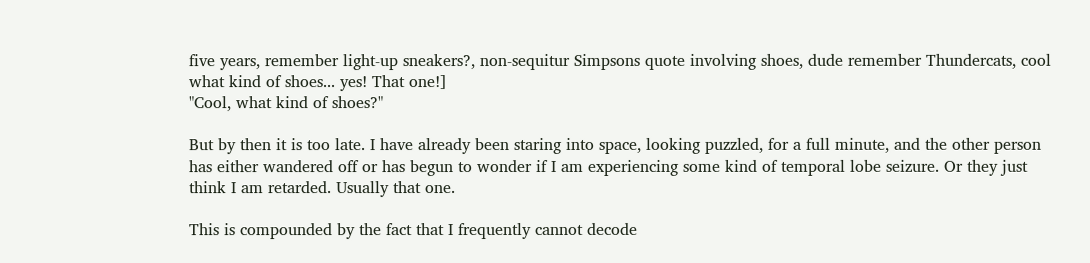five years, remember light-up sneakers?, non-sequitur Simpsons quote involving shoes, dude remember Thundercats, cool what kind of shoes... yes! That one!]
"Cool, what kind of shoes?"

But by then it is too late. I have already been staring into space, looking puzzled, for a full minute, and the other person has either wandered off or has begun to wonder if I am experiencing some kind of temporal lobe seizure. Or they just think I am retarded. Usually that one.

This is compounded by the fact that I frequently cannot decode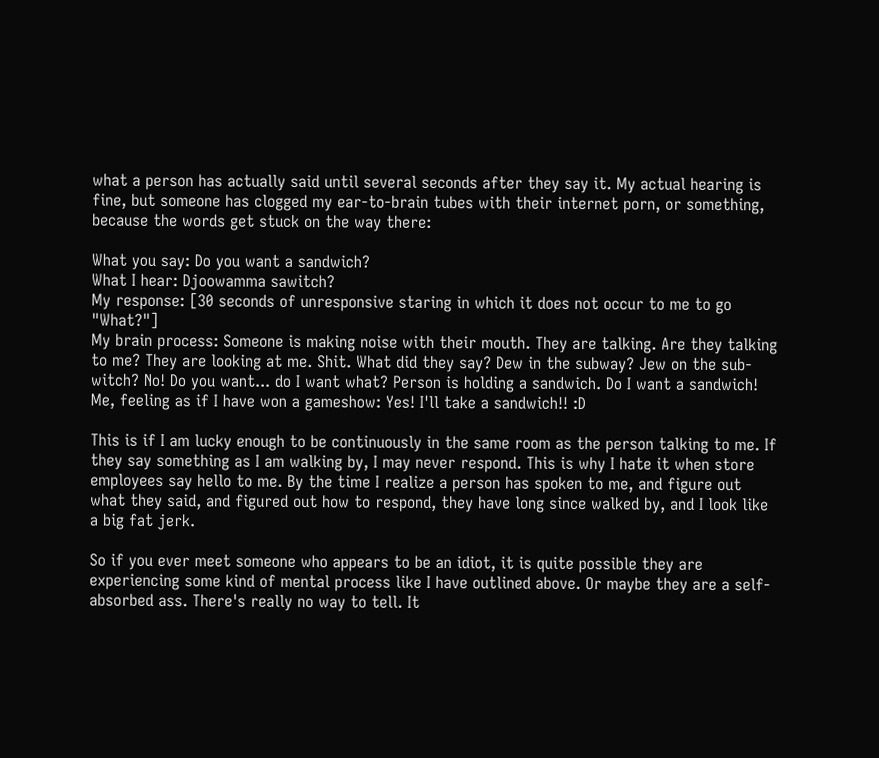what a person has actually said until several seconds after they say it. My actual hearing is fine, but someone has clogged my ear-to-brain tubes with their internet porn, or something, because the words get stuck on the way there:

What you say: Do you want a sandwich?
What I hear: Djoowamma sawitch?
My response: [30 seconds of unresponsive staring in which it does not occur to me to go "What?"]
My brain process: Someone is making noise with their mouth. They are talking. Are they talking to me? They are looking at me. Shit. What did they say? Dew in the subway? Jew on the sub-witch? No! Do you want... do I want what? Person is holding a sandwich. Do I want a sandwich!
Me, feeling as if I have won a gameshow: Yes! I'll take a sandwich!! :D

This is if I am lucky enough to be continuously in the same room as the person talking to me. If they say something as I am walking by, I may never respond. This is why I hate it when store employees say hello to me. By the time I realize a person has spoken to me, and figure out what they said, and figured out how to respond, they have long since walked by, and I look like a big fat jerk.

So if you ever meet someone who appears to be an idiot, it is quite possible they are experiencing some kind of mental process like I have outlined above. Or maybe they are a self-absorbed ass. There's really no way to tell. It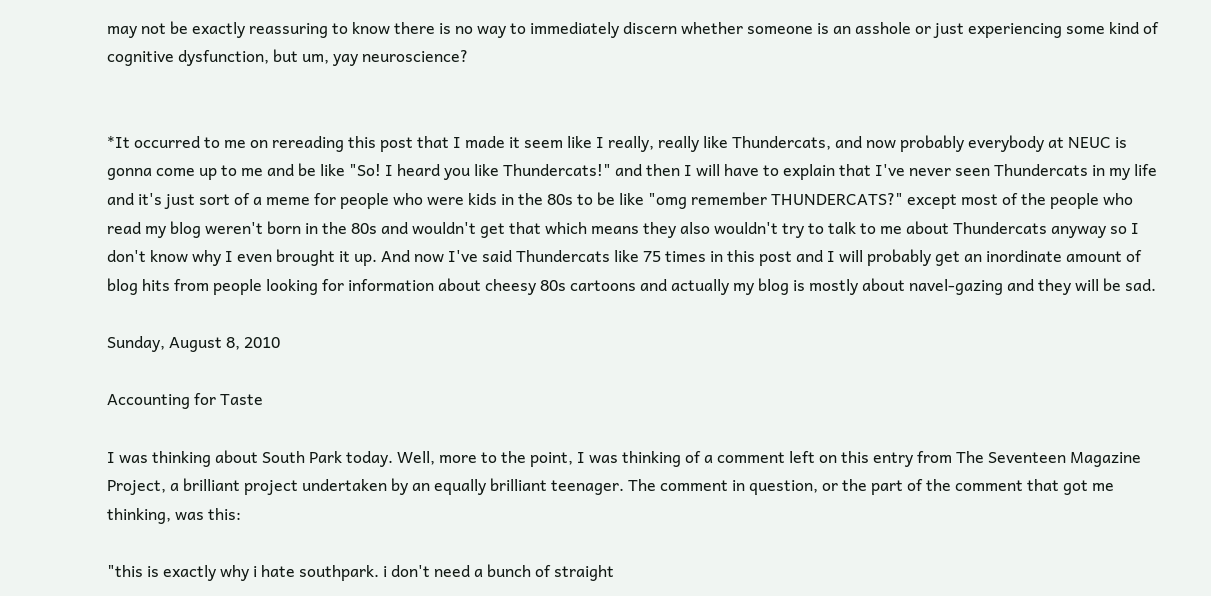may not be exactly reassuring to know there is no way to immediately discern whether someone is an asshole or just experiencing some kind of cognitive dysfunction, but um, yay neuroscience?


*It occurred to me on rereading this post that I made it seem like I really, really like Thundercats, and now probably everybody at NEUC is gonna come up to me and be like "So! I heard you like Thundercats!" and then I will have to explain that I've never seen Thundercats in my life and it's just sort of a meme for people who were kids in the 80s to be like "omg remember THUNDERCATS?" except most of the people who read my blog weren't born in the 80s and wouldn't get that which means they also wouldn't try to talk to me about Thundercats anyway so I don't know why I even brought it up. And now I've said Thundercats like 75 times in this post and I will probably get an inordinate amount of blog hits from people looking for information about cheesy 80s cartoons and actually my blog is mostly about navel-gazing and they will be sad.

Sunday, August 8, 2010

Accounting for Taste

I was thinking about South Park today. Well, more to the point, I was thinking of a comment left on this entry from The Seventeen Magazine Project, a brilliant project undertaken by an equally brilliant teenager. The comment in question, or the part of the comment that got me thinking, was this:

"this is exactly why i hate southpark. i don't need a bunch of straight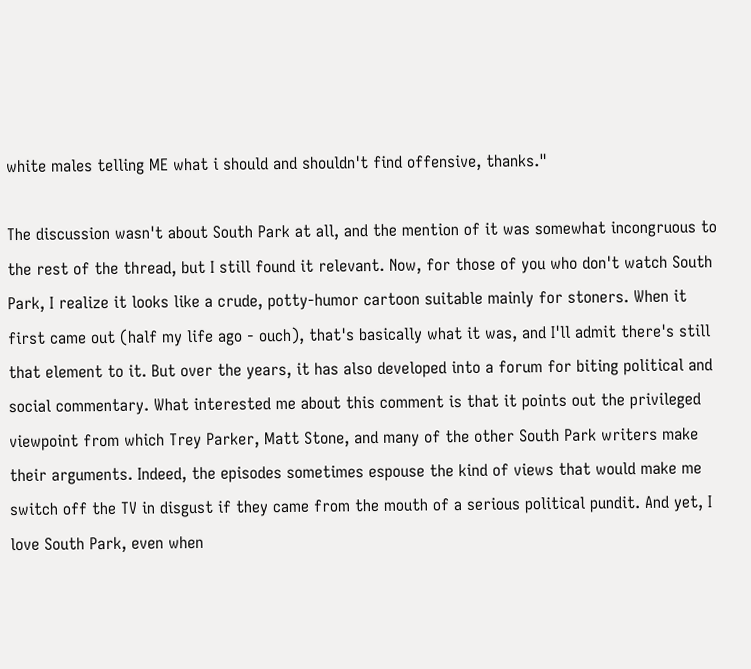white males telling ME what i should and shouldn't find offensive, thanks."

The discussion wasn't about South Park at all, and the mention of it was somewhat incongruous to the rest of the thread, but I still found it relevant. Now, for those of you who don't watch South Park, I realize it looks like a crude, potty-humor cartoon suitable mainly for stoners. When it first came out (half my life ago - ouch), that's basically what it was, and I'll admit there's still that element to it. But over the years, it has also developed into a forum for biting political and social commentary. What interested me about this comment is that it points out the privileged viewpoint from which Trey Parker, Matt Stone, and many of the other South Park writers make their arguments. Indeed, the episodes sometimes espouse the kind of views that would make me switch off the TV in disgust if they came from the mouth of a serious political pundit. And yet, I love South Park, even when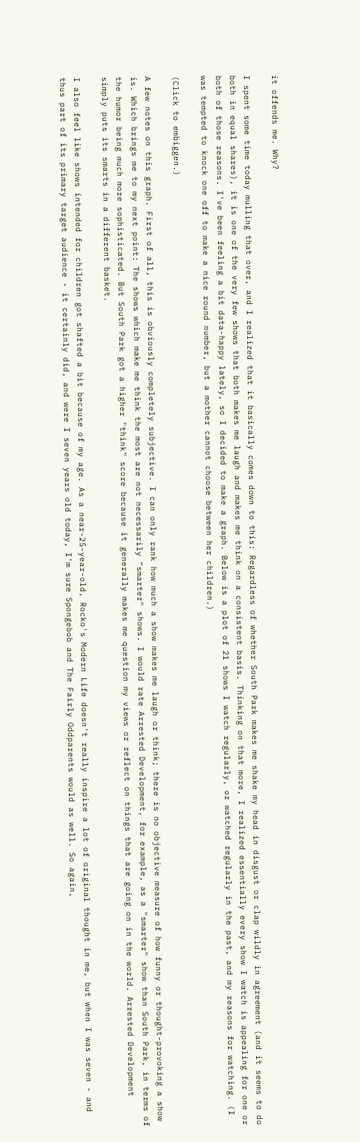it offends me. Why?

I spent some time today mulling that over, and I realized that it basically comes down to this: Regardless of whether South Park makes me shake my head in disgust or clap wildly in agreement (and it seems to do both in equal shares), it is one of the very few shows that both makes me laugh and makes me think on a consistent basis. Thinking on that more, I realized essentially every show I watch is appealing for one or both of those reasons. I've been feeling a bit data-happy lately, so I decided to make a graph. Below is a plot of 21 shows I watch regularly, or watched regularly in the past, and my reasons for watching. (I was tempted to knock one off to make a nice round number, but a mother cannot choose between her children.)

(Click to embiggen.)

A few notes on this graph. First of all, this is obviously completely subjective. I can only rank how much a show makes me laugh or think; there is no objective measure of how funny or thought-provoking a show is. Which brings me to my next point: The shows which make me think the most are not necessarily "smarter" shows. I would rate Arrested Development, for example, as a "smarter" show than South Park, in terms of the humor being much more sophisticated. But South Park got a higher "think" score because it generally makes me question my views or reflect on things that are going on in the world. Arrested Development simply puts its smarts in a different basket.

I also feel like shows intended for children got shafted a bit because of my age. As a near-25-year-old, Rocko's Modern Life doesn't really inspire a lot of original thought in me, but when I was seven - and thus part of its primary target audience - it certainly did, and were I seven years old today, I'm sure Spongebob and The Fairly Oddparents would as well. So again,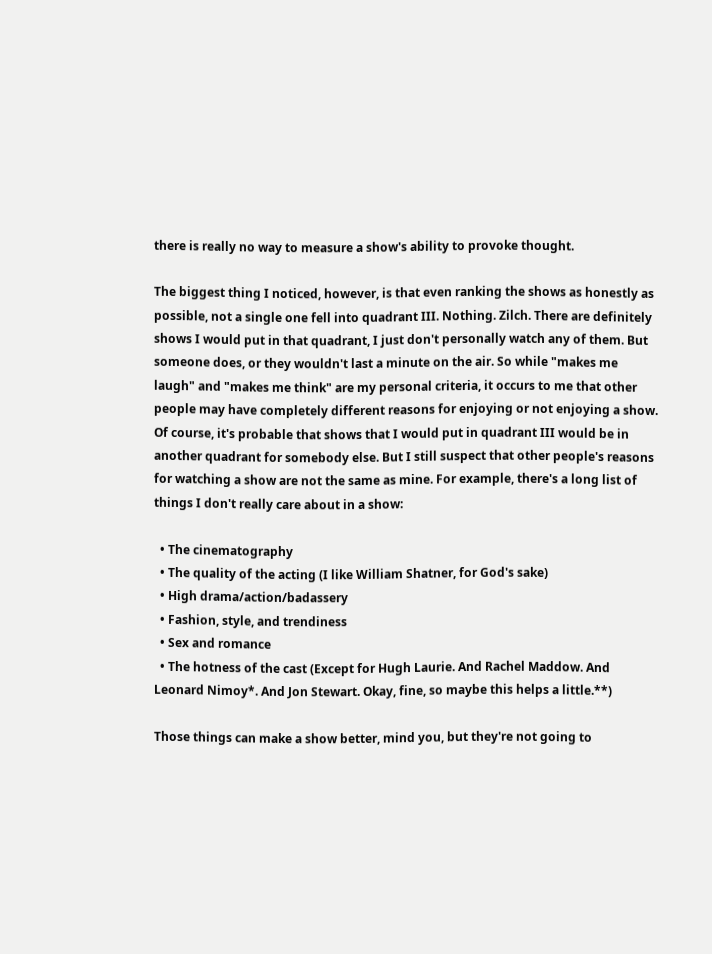there is really no way to measure a show's ability to provoke thought.

The biggest thing I noticed, however, is that even ranking the shows as honestly as possible, not a single one fell into quadrant III. Nothing. Zilch. There are definitely shows I would put in that quadrant, I just don't personally watch any of them. But someone does, or they wouldn't last a minute on the air. So while "makes me laugh" and "makes me think" are my personal criteria, it occurs to me that other people may have completely different reasons for enjoying or not enjoying a show. Of course, it's probable that shows that I would put in quadrant III would be in another quadrant for somebody else. But I still suspect that other people's reasons for watching a show are not the same as mine. For example, there's a long list of things I don't really care about in a show:

  • The cinematography
  • The quality of the acting (I like William Shatner, for God's sake)
  • High drama/action/badassery
  • Fashion, style, and trendiness
  • Sex and romance
  • The hotness of the cast (Except for Hugh Laurie. And Rachel Maddow. And Leonard Nimoy*. And Jon Stewart. Okay, fine, so maybe this helps a little.**)

Those things can make a show better, mind you, but they're not going to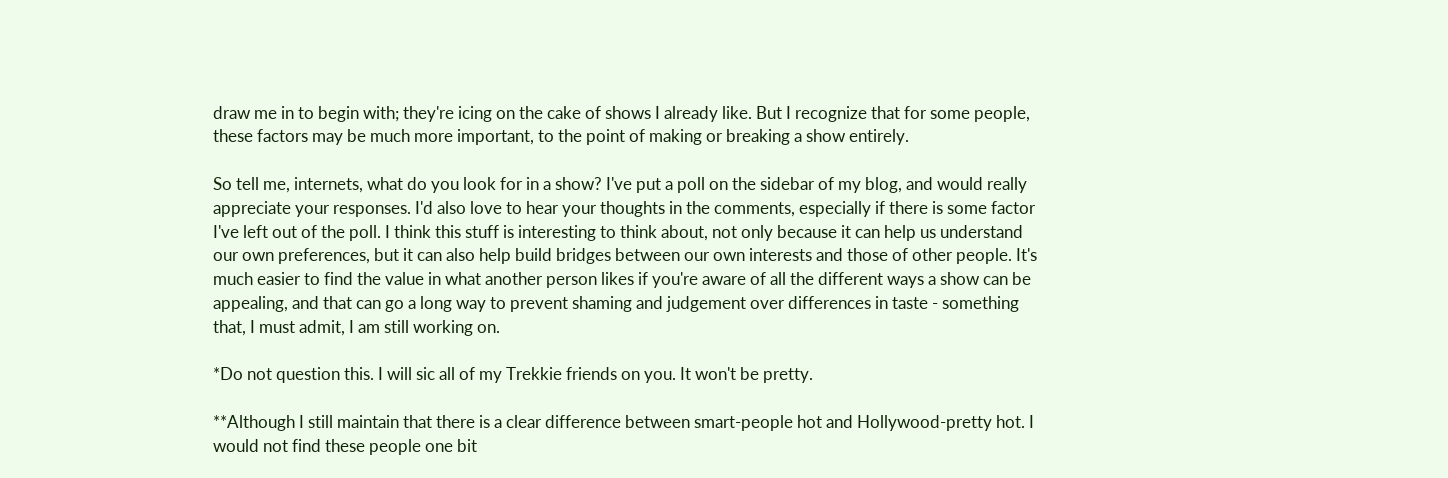draw me in to begin with; they're icing on the cake of shows I already like. But I recognize that for some people, these factors may be much more important, to the point of making or breaking a show entirely.

So tell me, internets, what do you look for in a show? I've put a poll on the sidebar of my blog, and would really appreciate your responses. I'd also love to hear your thoughts in the comments, especially if there is some factor I've left out of the poll. I think this stuff is interesting to think about, not only because it can help us understand our own preferences, but it can also help build bridges between our own interests and those of other people. It's much easier to find the value in what another person likes if you're aware of all the different ways a show can be appealing, and that can go a long way to prevent shaming and judgement over differences in taste - something that, I must admit, I am still working on.

*Do not question this. I will sic all of my Trekkie friends on you. It won't be pretty.

**Although I still maintain that there is a clear difference between smart-people hot and Hollywood-pretty hot. I would not find these people one bit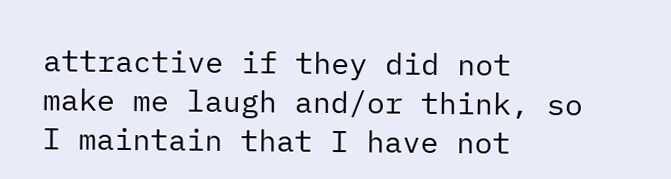attractive if they did not make me laugh and/or think, so I maintain that I have not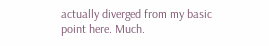actually diverged from my basic point here. Much.